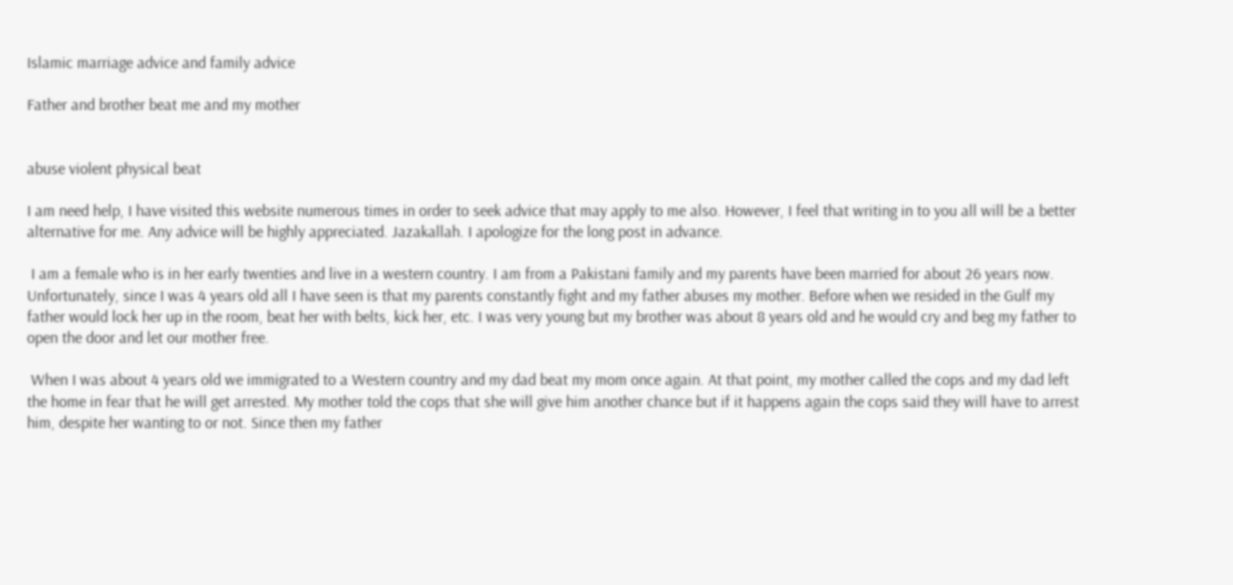Islamic marriage advice and family advice

Father and brother beat me and my mother


abuse violent physical beat

I am need help, I have visited this website numerous times in order to seek advice that may apply to me also. However, I feel that writing in to you all will be a better alternative for me. Any advice will be highly appreciated. Jazakallah. I apologize for the long post in advance.

 I am a female who is in her early twenties and live in a western country. I am from a Pakistani family and my parents have been married for about 26 years now. Unfortunately, since I was 4 years old all I have seen is that my parents constantly fight and my father abuses my mother. Before when we resided in the Gulf my father would lock her up in the room, beat her with belts, kick her, etc. I was very young but my brother was about 8 years old and he would cry and beg my father to open the door and let our mother free.

 When I was about 4 years old we immigrated to a Western country and my dad beat my mom once again. At that point, my mother called the cops and my dad left the home in fear that he will get arrested. My mother told the cops that she will give him another chance but if it happens again the cops said they will have to arrest him, despite her wanting to or not. Since then my father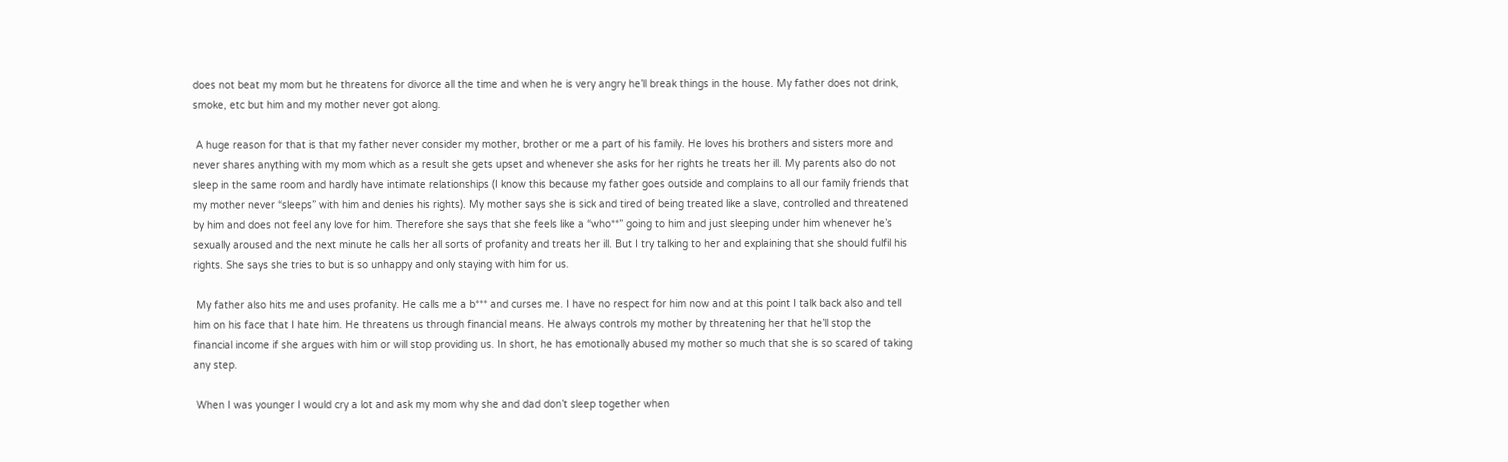does not beat my mom but he threatens for divorce all the time and when he is very angry he’ll break things in the house. My father does not drink, smoke, etc but him and my mother never got along.

 A huge reason for that is that my father never consider my mother, brother or me a part of his family. He loves his brothers and sisters more and never shares anything with my mom which as a result she gets upset and whenever she asks for her rights he treats her ill. My parents also do not sleep in the same room and hardly have intimate relationships (I know this because my father goes outside and complains to all our family friends that my mother never “sleeps” with him and denies his rights). My mother says she is sick and tired of being treated like a slave, controlled and threatened by him and does not feel any love for him. Therefore she says that she feels like a “who**” going to him and just sleeping under him whenever he’s sexually aroused and the next minute he calls her all sorts of profanity and treats her ill. But I try talking to her and explaining that she should fulfil his rights. She says she tries to but is so unhappy and only staying with him for us.

 My father also hits me and uses profanity. He calls me a b*** and curses me. I have no respect for him now and at this point I talk back also and tell him on his face that I hate him. He threatens us through financial means. He always controls my mother by threatening her that he’ll stop the financial income if she argues with him or will stop providing us. In short, he has emotionally abused my mother so much that she is so scared of taking any step.

 When I was younger I would cry a lot and ask my mom why she and dad don’t sleep together when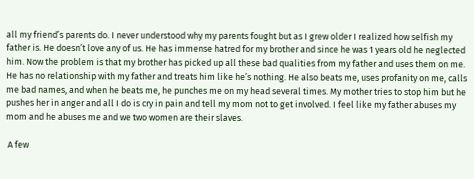all my friend’s parents do. I never understood why my parents fought but as I grew older I realized how selfish my father is. He doesn’t love any of us. He has immense hatred for my brother and since he was 1 years old he neglected him. Now the problem is that my brother has picked up all these bad qualities from my father and uses them on me. He has no relationship with my father and treats him like he’s nothing. He also beats me, uses profanity on me, calls me bad names, and when he beats me, he punches me on my head several times. My mother tries to stop him but he pushes her in anger and all I do is cry in pain and tell my mom not to get involved. I feel like my father abuses my mom and he abuses me and we two women are their slaves.

 A few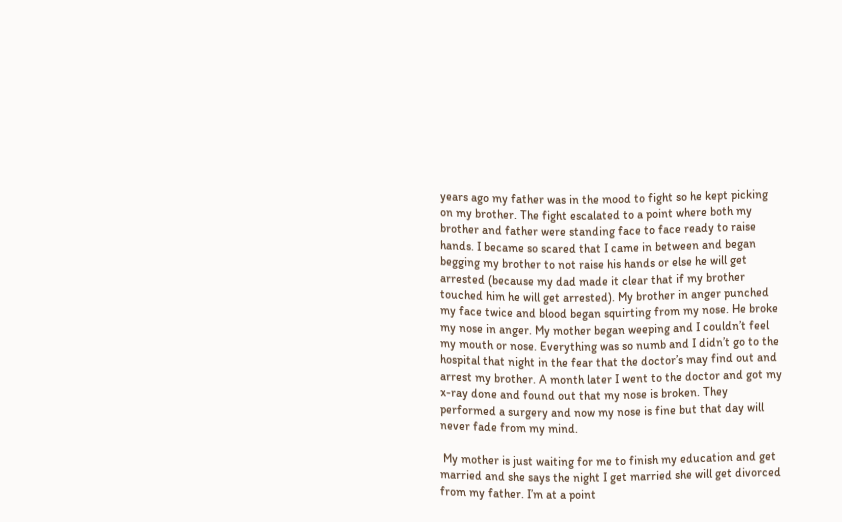years ago my father was in the mood to fight so he kept picking on my brother. The fight escalated to a point where both my brother and father were standing face to face ready to raise hands. I became so scared that I came in between and began begging my brother to not raise his hands or else he will get arrested (because my dad made it clear that if my brother touched him he will get arrested). My brother in anger punched my face twice and blood began squirting from my nose. He broke my nose in anger. My mother began weeping and I couldn’t feel my mouth or nose. Everything was so numb and I didn’t go to the hospital that night in the fear that the doctor’s may find out and arrest my brother. A month later I went to the doctor and got my x-ray done and found out that my nose is broken. They performed a surgery and now my nose is fine but that day will never fade from my mind.

 My mother is just waiting for me to finish my education and get married and she says the night I get married she will get divorced from my father. I’m at a point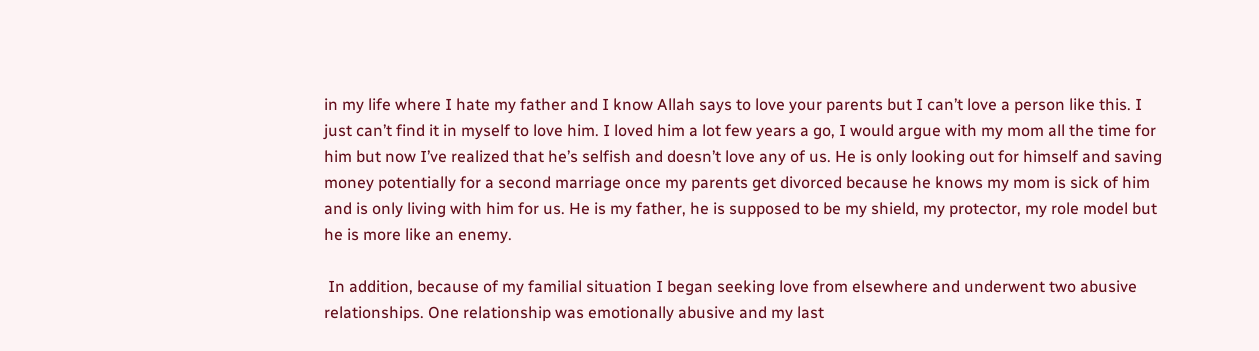in my life where I hate my father and I know Allah says to love your parents but I can’t love a person like this. I just can’t find it in myself to love him. I loved him a lot few years a go, I would argue with my mom all the time for him but now I’ve realized that he’s selfish and doesn’t love any of us. He is only looking out for himself and saving money potentially for a second marriage once my parents get divorced because he knows my mom is sick of him and is only living with him for us. He is my father, he is supposed to be my shield, my protector, my role model but he is more like an enemy.

 In addition, because of my familial situation I began seeking love from elsewhere and underwent two abusive relationships. One relationship was emotionally abusive and my last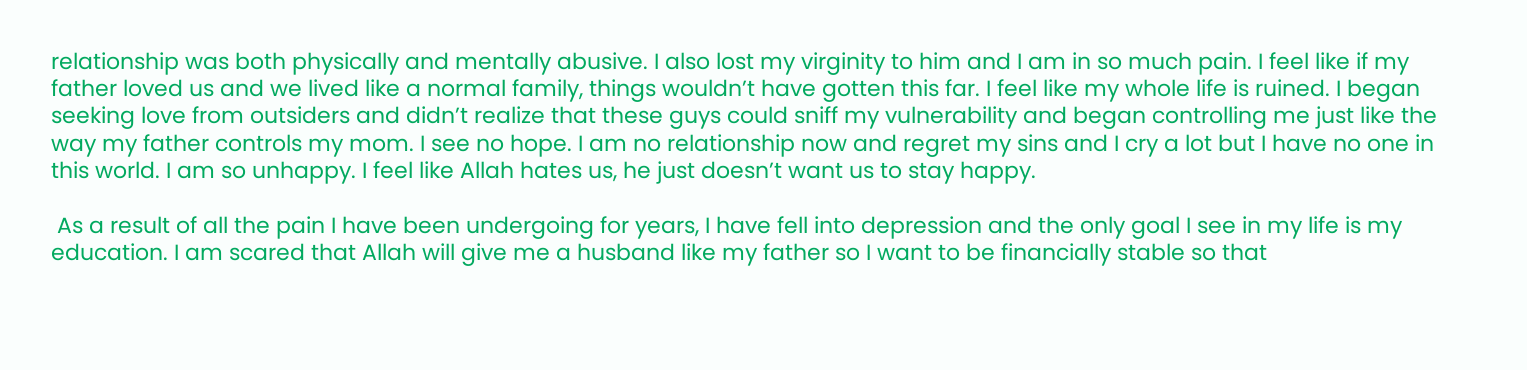relationship was both physically and mentally abusive. I also lost my virginity to him and I am in so much pain. I feel like if my father loved us and we lived like a normal family, things wouldn’t have gotten this far. I feel like my whole life is ruined. I began seeking love from outsiders and didn’t realize that these guys could sniff my vulnerability and began controlling me just like the way my father controls my mom. I see no hope. I am no relationship now and regret my sins and I cry a lot but I have no one in this world. I am so unhappy. I feel like Allah hates us, he just doesn’t want us to stay happy.

 As a result of all the pain I have been undergoing for years, I have fell into depression and the only goal I see in my life is my education. I am scared that Allah will give me a husband like my father so I want to be financially stable so that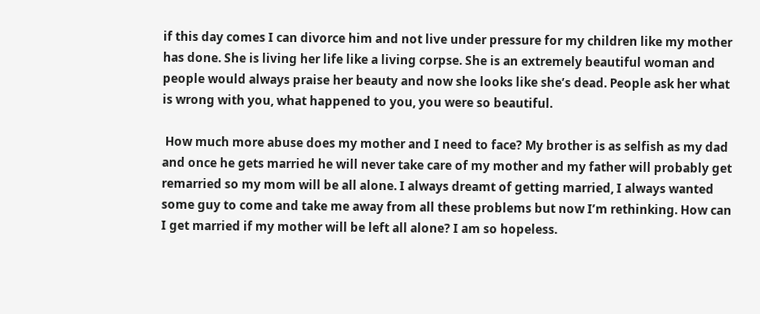if this day comes I can divorce him and not live under pressure for my children like my mother has done. She is living her life like a living corpse. She is an extremely beautiful woman and people would always praise her beauty and now she looks like she’s dead. People ask her what is wrong with you, what happened to you, you were so beautiful.

 How much more abuse does my mother and I need to face? My brother is as selfish as my dad and once he gets married he will never take care of my mother and my father will probably get remarried so my mom will be all alone. I always dreamt of getting married, I always wanted some guy to come and take me away from all these problems but now I’m rethinking. How can I get married if my mother will be left all alone? I am so hopeless.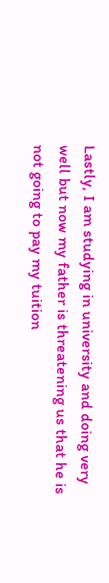Lastly, I am studying in university and doing very well but now my father is threatening us that he is not going to pay my tuition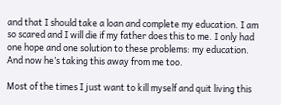and that I should take a loan and complete my education. I am so scared and I will die if my father does this to me. I only had one hope and one solution to these problems: my education. And now he’s taking this away from me too.

Most of the times I just want to kill myself and quit living this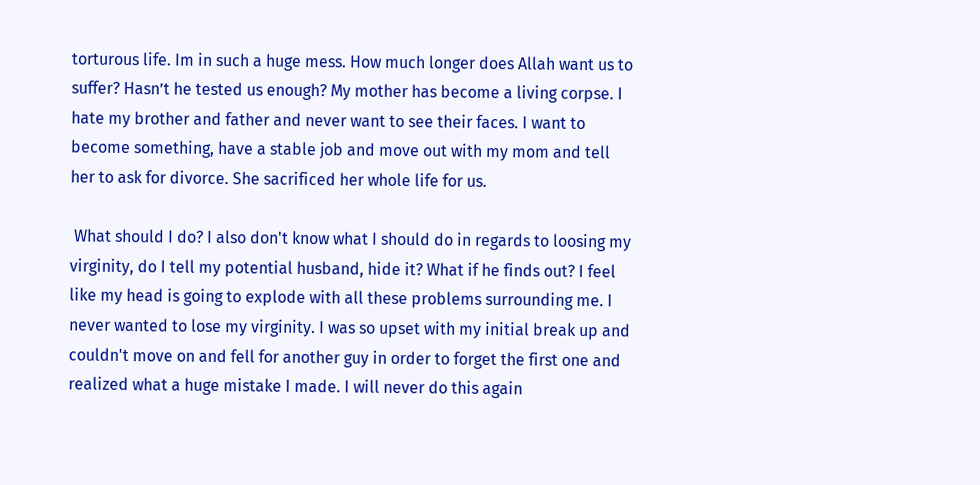torturous life. Im in such a huge mess. How much longer does Allah want us to suffer? Hasn’t he tested us enough? My mother has become a living corpse. I hate my brother and father and never want to see their faces. I want to become something, have a stable job and move out with my mom and tell her to ask for divorce. She sacrificed her whole life for us.

 What should I do? I also don't know what I should do in regards to loosing my virginity, do I tell my potential husband, hide it? What if he finds out? I feel like my head is going to explode with all these problems surrounding me. I never wanted to lose my virginity. I was so upset with my initial break up and couldn't move on and fell for another guy in order to forget the first one and realized what a huge mistake I made. I will never do this again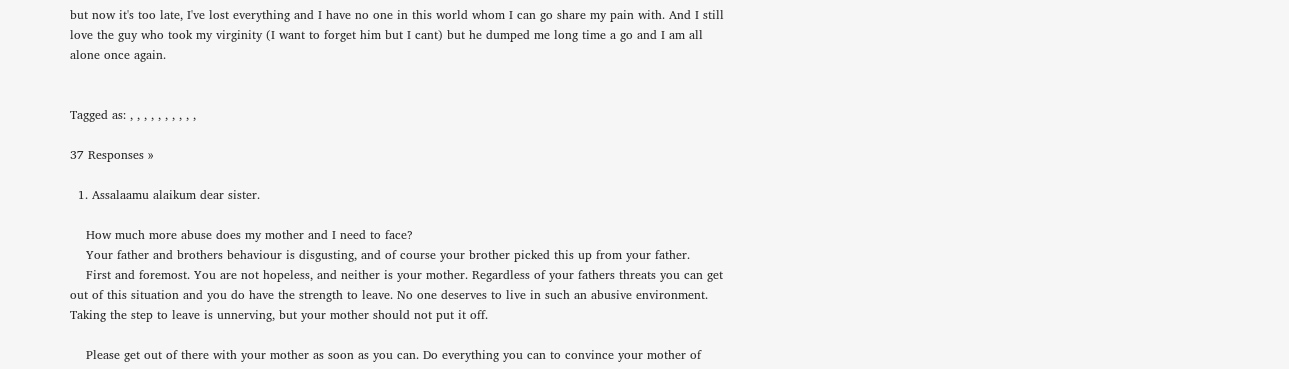but now it's too late, I've lost everything and I have no one in this world whom I can go share my pain with. And I still love the guy who took my virginity (I want to forget him but I cant) but he dumped me long time a go and I am all alone once again.


Tagged as: , , , , , , , , , ,

37 Responses »

  1. Assalaamu alaikum dear sister.

    How much more abuse does my mother and I need to face?
    Your father and brothers behaviour is disgusting, and of course your brother picked this up from your father.
    First and foremost. You are not hopeless, and neither is your mother. Regardless of your fathers threats you can get out of this situation and you do have the strength to leave. No one deserves to live in such an abusive environment. Taking the step to leave is unnerving, but your mother should not put it off.

    Please get out of there with your mother as soon as you can. Do everything you can to convince your mother of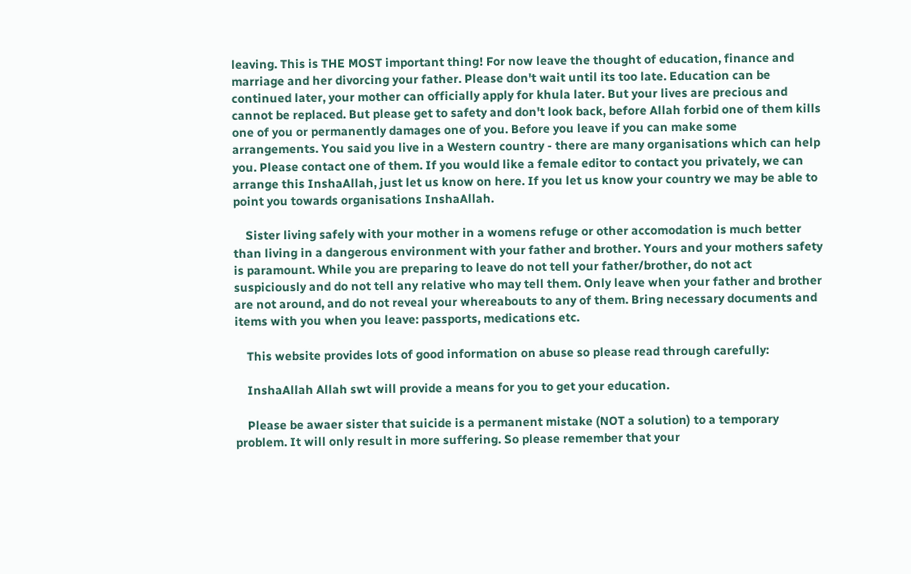leaving. This is THE MOST important thing! For now leave the thought of education, finance and marriage and her divorcing your father. Please don't wait until its too late. Education can be continued later, your mother can officially apply for khula later. But your lives are precious and cannot be replaced. But please get to safety and don't look back, before Allah forbid one of them kills one of you or permanently damages one of you. Before you leave if you can make some arrangements. You said you live in a Western country - there are many organisations which can help you. Please contact one of them. If you would like a female editor to contact you privately, we can arrange this InshaAllah, just let us know on here. If you let us know your country we may be able to point you towards organisations InshaAllah.

    Sister living safely with your mother in a womens refuge or other accomodation is much better than living in a dangerous environment with your father and brother. Yours and your mothers safety is paramount. While you are preparing to leave do not tell your father/brother, do not act suspiciously and do not tell any relative who may tell them. Only leave when your father and brother are not around, and do not reveal your whereabouts to any of them. Bring necessary documents and items with you when you leave: passports, medications etc.

    This website provides lots of good information on abuse so please read through carefully:

    InshaAllah Allah swt will provide a means for you to get your education.

    Please be awaer sister that suicide is a permanent mistake (NOT a solution) to a temporary problem. It will only result in more suffering. So please remember that your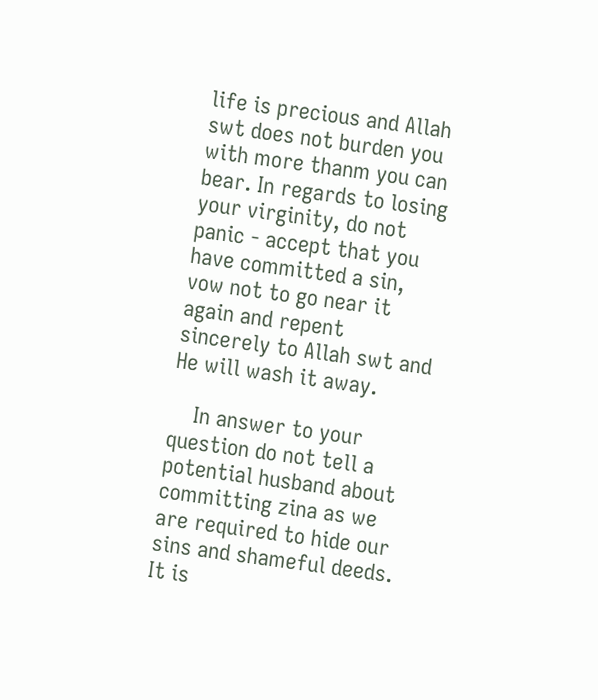life is precious and Allah swt does not burden you with more thanm you can bear. In regards to losing your virginity, do not panic - accept that you have committed a sin, vow not to go near it again and repent sincerely to Allah swt and He will wash it away.

    In answer to your question do not tell a potential husband about committing zina as we are required to hide our sins and shameful deeds. It is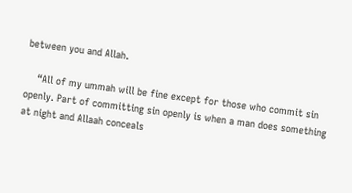between you and Allah.

    “All of my ummah will be fine except for those who commit sin openly. Part of committing sin openly is when a man does something at night and Allaah conceals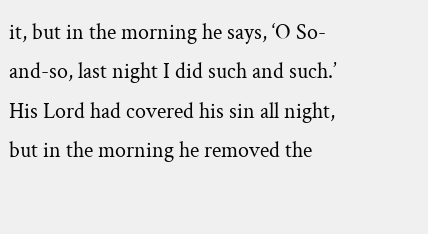it, but in the morning he says, ‘O So-and-so, last night I did such and such.’ His Lord had covered his sin all night, but in the morning he removed the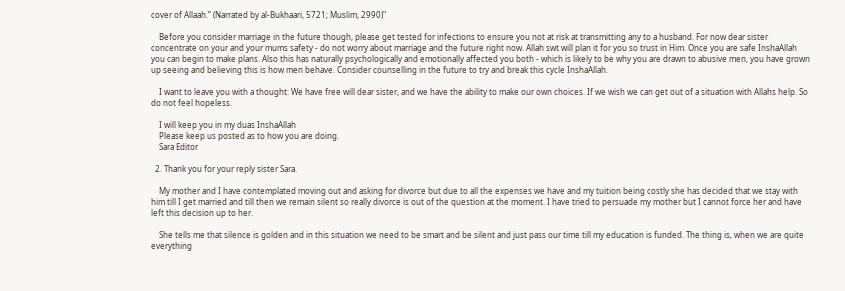cover of Allaah.” (Narrated by al-Bukhaari, 5721; Muslim, 2990)"

    Before you consider marriage in the future though, please get tested for infections to ensure you not at risk at transmitting any to a husband. For now dear sister concentrate on your and your mums safety - do not worry about marriage and the future right now. Allah swt will plan it for you so trust in Him. Once you are safe InshaAllah you can begin to make plans. Also this has naturally psychologically and emotionally affected you both - which is likely to be why you are drawn to abusive men, you have grown up seeing and believing this is how men behave. Consider counselling in the future to try and break this cycle InshaAllah.

    I want to leave you with a thought: We have free will dear sister, and we have the ability to make our own choices. If we wish we can get out of a situation with Allahs help. So do not feel hopeless.

    I will keep you in my duas InshaAllah
    Please keep us posted as to how you are doing.
    Sara Editor

  2. Thank you for your reply sister Sara.

    My mother and I have contemplated moving out and asking for divorce but due to all the expenses we have and my tuition being costly she has decided that we stay with him till I get married and till then we remain silent so really divorce is out of the question at the moment. I have tried to persuade my mother but I cannot force her and have left this decision up to her.

    She tells me that silence is golden and in this situation we need to be smart and be silent and just pass our time till my education is funded. The thing is, when we are quite everything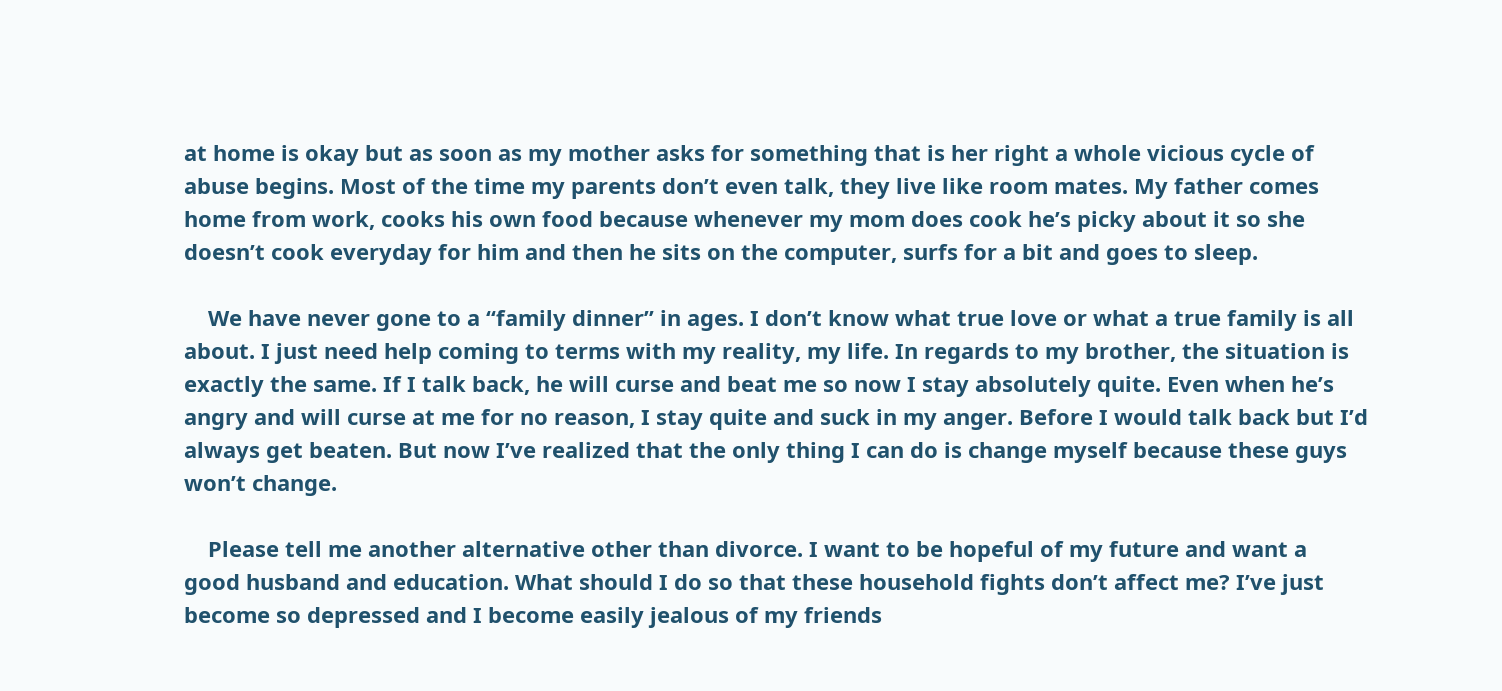at home is okay but as soon as my mother asks for something that is her right a whole vicious cycle of abuse begins. Most of the time my parents don’t even talk, they live like room mates. My father comes home from work, cooks his own food because whenever my mom does cook he’s picky about it so she doesn’t cook everyday for him and then he sits on the computer, surfs for a bit and goes to sleep.

    We have never gone to a “family dinner” in ages. I don’t know what true love or what a true family is all about. I just need help coming to terms with my reality, my life. In regards to my brother, the situation is exactly the same. If I talk back, he will curse and beat me so now I stay absolutely quite. Even when he’s angry and will curse at me for no reason, I stay quite and suck in my anger. Before I would talk back but I’d always get beaten. But now I’ve realized that the only thing I can do is change myself because these guys won’t change.

    Please tell me another alternative other than divorce. I want to be hopeful of my future and want a good husband and education. What should I do so that these household fights don’t affect me? I’ve just become so depressed and I become easily jealous of my friends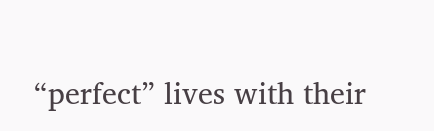“perfect” lives with their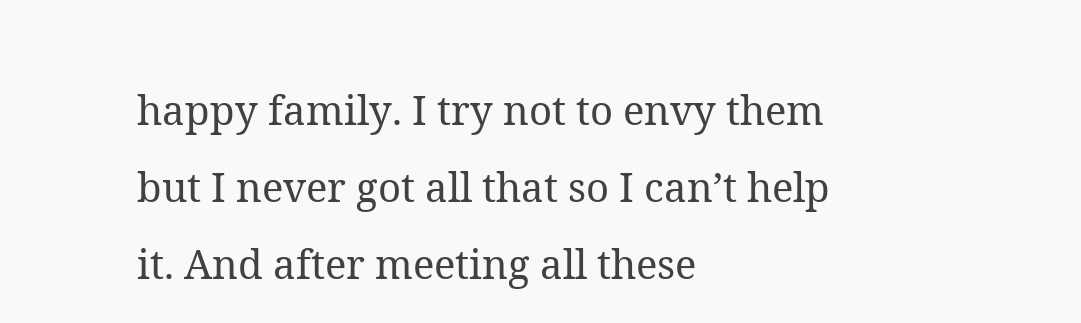happy family. I try not to envy them but I never got all that so I can’t help it. And after meeting all these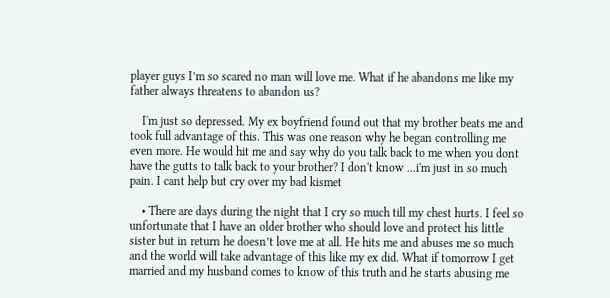player guys I’m so scared no man will love me. What if he abandons me like my father always threatens to abandon us?

    I'm just so depressed. My ex boyfriend found out that my brother beats me and took full advantage of this. This was one reason why he began controlling me even more. He would hit me and say why do you talk back to me when you dont have the gutts to talk back to your brother? I don't know ...i'm just in so much pain. I cant help but cry over my bad kismet

    • There are days during the night that I cry so much till my chest hurts. I feel so unfortunate that I have an older brother who should love and protect his little sister but in return he doesn’t love me at all. He hits me and abuses me so much and the world will take advantage of this like my ex did. What if tomorrow I get married and my husband comes to know of this truth and he starts abusing me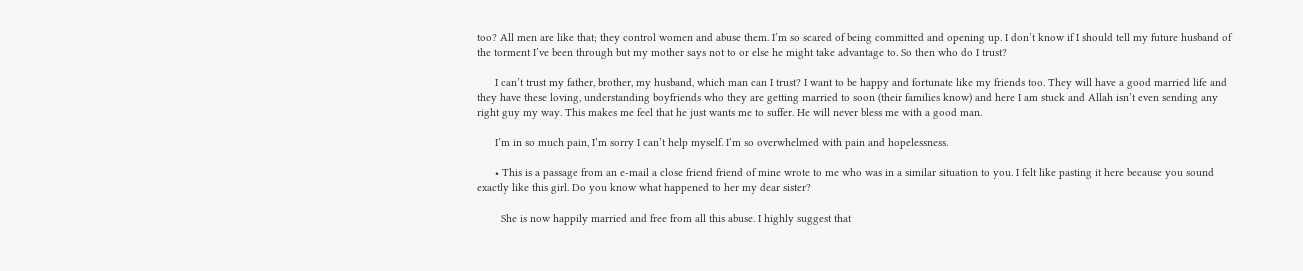too? All men are like that; they control women and abuse them. I’m so scared of being committed and opening up. I don’t know if I should tell my future husband of the torment I’ve been through but my mother says not to or else he might take advantage to. So then who do I trust?

      I can’t trust my father, brother, my husband, which man can I trust? I want to be happy and fortunate like my friends too. They will have a good married life and they have these loving, understanding boyfriends who they are getting married to soon (their families know) and here I am stuck and Allah isn’t even sending any right guy my way. This makes me feel that he just wants me to suffer. He will never bless me with a good man.

      I’m in so much pain, I’m sorry I can’t help myself. I’m so overwhelmed with pain and hopelessness.

      • This is a passage from an e-mail a close friend friend of mine wrote to me who was in a similar situation to you. I felt like pasting it here because you sound exactly like this girl. Do you know what happened to her my dear sister?

        She is now happily married and free from all this abuse. I highly suggest that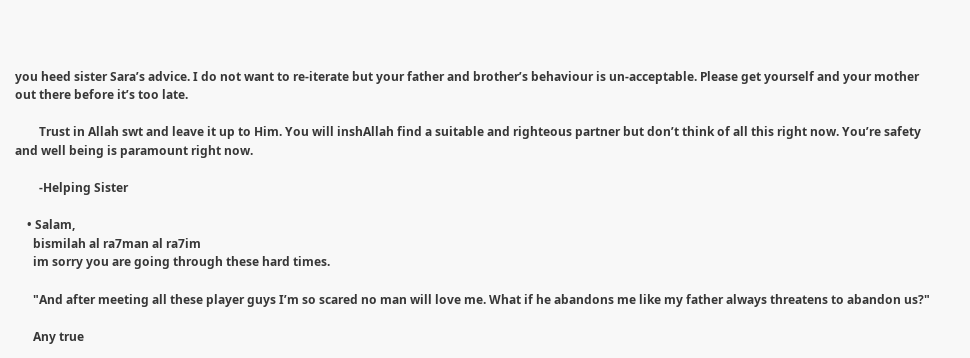you heed sister Sara’s advice. I do not want to re-iterate but your father and brother’s behaviour is un-acceptable. Please get yourself and your mother out there before it’s too late.

        Trust in Allah swt and leave it up to Him. You will inshAllah find a suitable and righteous partner but don’t think of all this right now. You’re safety and well being is paramount right now.

        -Helping Sister

    • Salam,
      bismilah al ra7man al ra7im
      im sorry you are going through these hard times.

      "And after meeting all these player guys I’m so scared no man will love me. What if he abandons me like my father always threatens to abandon us?"

      Any true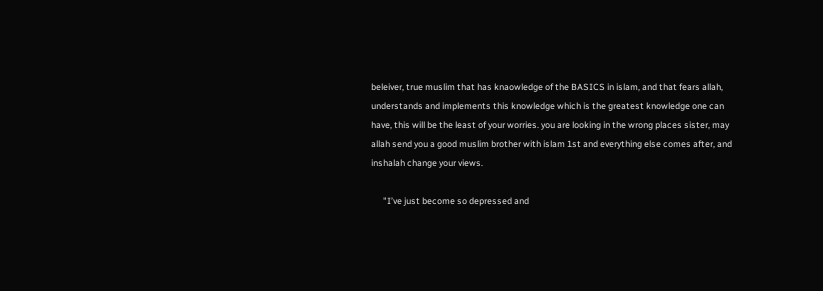beleiver, true muslim that has knaowledge of the BASICS in islam, and that fears allah, understands and implements this knowledge which is the greatest knowledge one can have, this will be the least of your worries. you are looking in the wrong places sister, may allah send you a good muslim brother with islam 1st and everything else comes after, and inshalah change your views.

      "I’ve just become so depressed and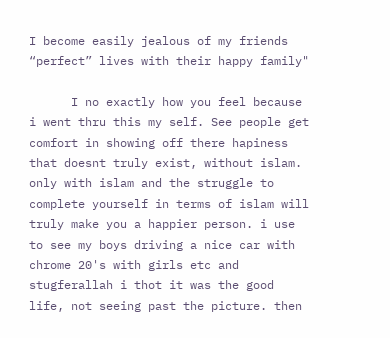I become easily jealous of my friends “perfect” lives with their happy family"

      I no exactly how you feel because i went thru this my self. See people get comfort in showing off there hapiness that doesnt truly exist, without islam. only with islam and the struggle to complete yourself in terms of islam will truly make you a happier person. i use to see my boys driving a nice car with chrome 20's with girls etc and stugferallah i thot it was the good life, not seeing past the picture. then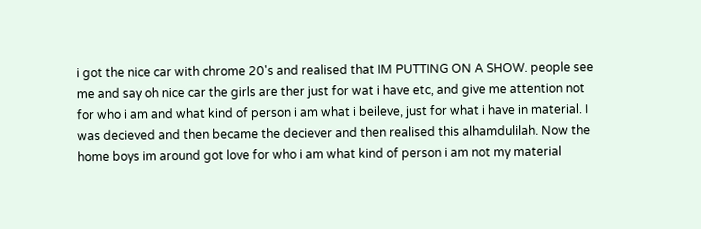i got the nice car with chrome 20's and realised that IM PUTTING ON A SHOW. people see me and say oh nice car the girls are ther just for wat i have etc, and give me attention not for who i am and what kind of person i am what i beileve, just for what i have in material. I was decieved and then became the deciever and then realised this alhamdulilah. Now the home boys im around got love for who i am what kind of person i am not my material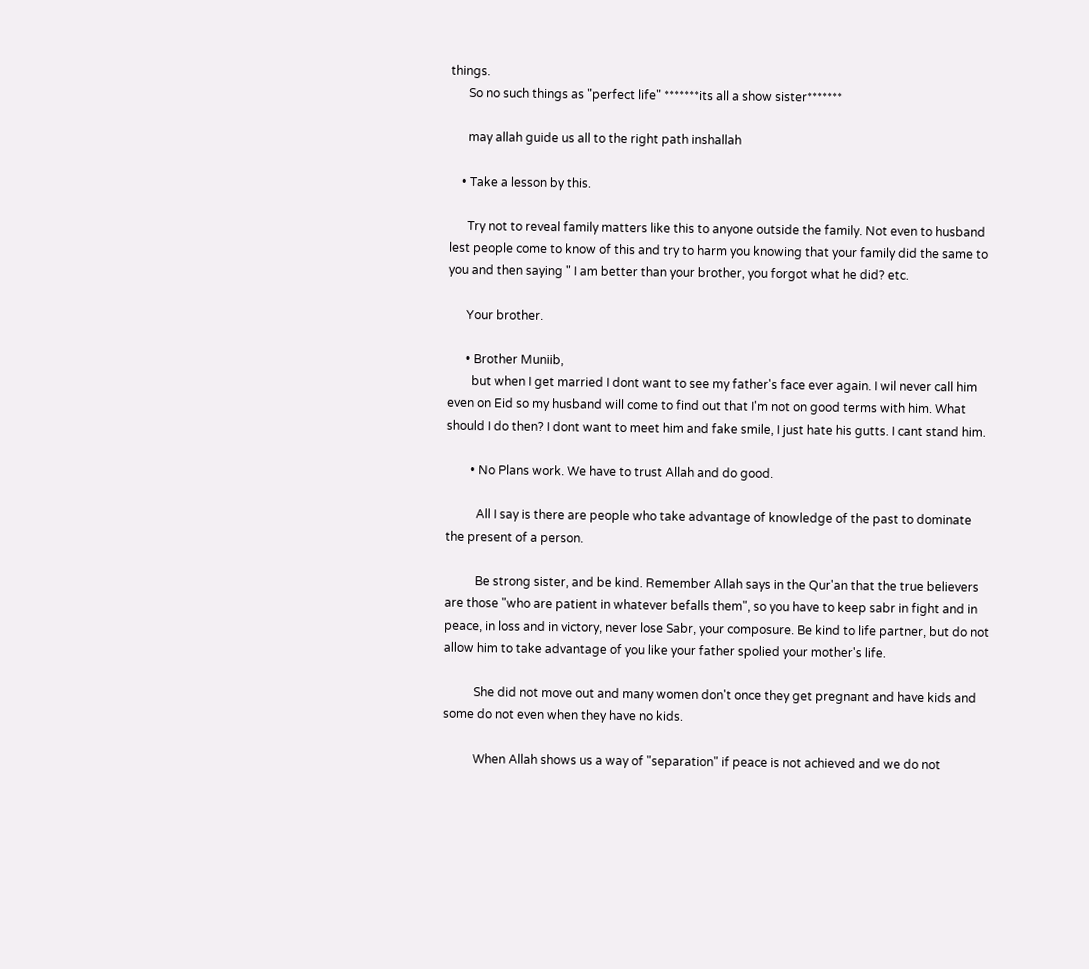things.
      So no such things as "perfect life" *******its all a show sister*******

      may allah guide us all to the right path inshallah

    • Take a lesson by this.

      Try not to reveal family matters like this to anyone outside the family. Not even to husband lest people come to know of this and try to harm you knowing that your family did the same to you and then saying " I am better than your brother, you forgot what he did? etc.

      Your brother.

      • Brother Muniib,
        but when I get married I dont want to see my father's face ever again. I wil never call him even on Eid so my husband will come to find out that I'm not on good terms with him. What should I do then? I dont want to meet him and fake smile, I just hate his gutts. I cant stand him.

        • No Plans work. We have to trust Allah and do good.

          All I say is there are people who take advantage of knowledge of the past to dominate the present of a person.

          Be strong sister, and be kind. Remember Allah says in the Qur'an that the true believers are those "who are patient in whatever befalls them", so you have to keep sabr in fight and in peace, in loss and in victory, never lose Sabr, your composure. Be kind to life partner, but do not allow him to take advantage of you like your father spolied your mother's life.

          She did not move out and many women don't once they get pregnant and have kids and some do not even when they have no kids.

          When Allah shows us a way of "separation" if peace is not achieved and we do not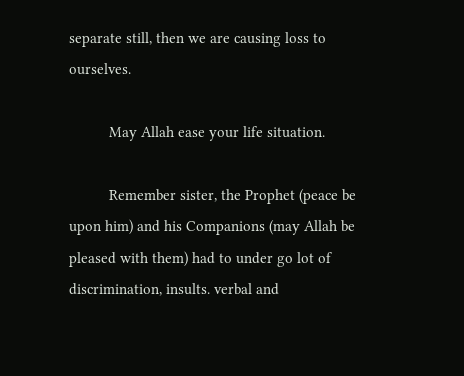separate still, then we are causing loss to ourselves.

          May Allah ease your life situation.

          Remember sister, the Prophet (peace be upon him) and his Companions (may Allah be pleased with them) had to under go lot of discrimination, insults. verbal and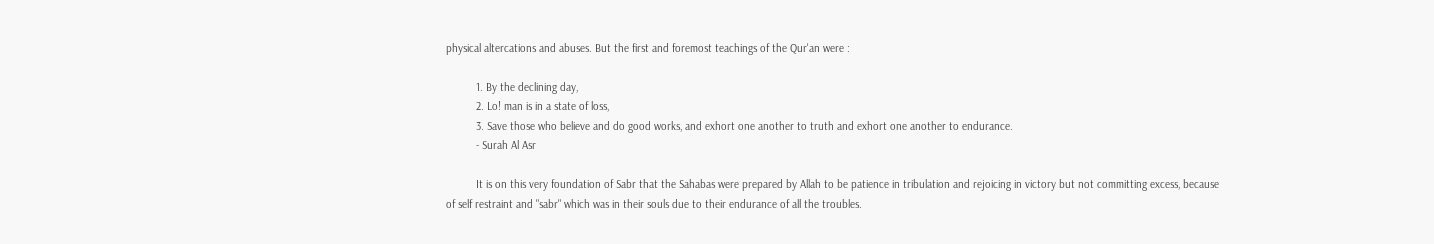physical altercations and abuses. But the first and foremost teachings of the Qur'an were :

          1. By the declining day,
          2. Lo! man is in a state of loss,
          3. Save those who believe and do good works, and exhort one another to truth and exhort one another to endurance.
          - Surah Al Asr

          It is on this very foundation of Sabr that the Sahabas were prepared by Allah to be patience in tribulation and rejoicing in victory but not committing excess, because of self restraint and "sabr" which was in their souls due to their endurance of all the troubles.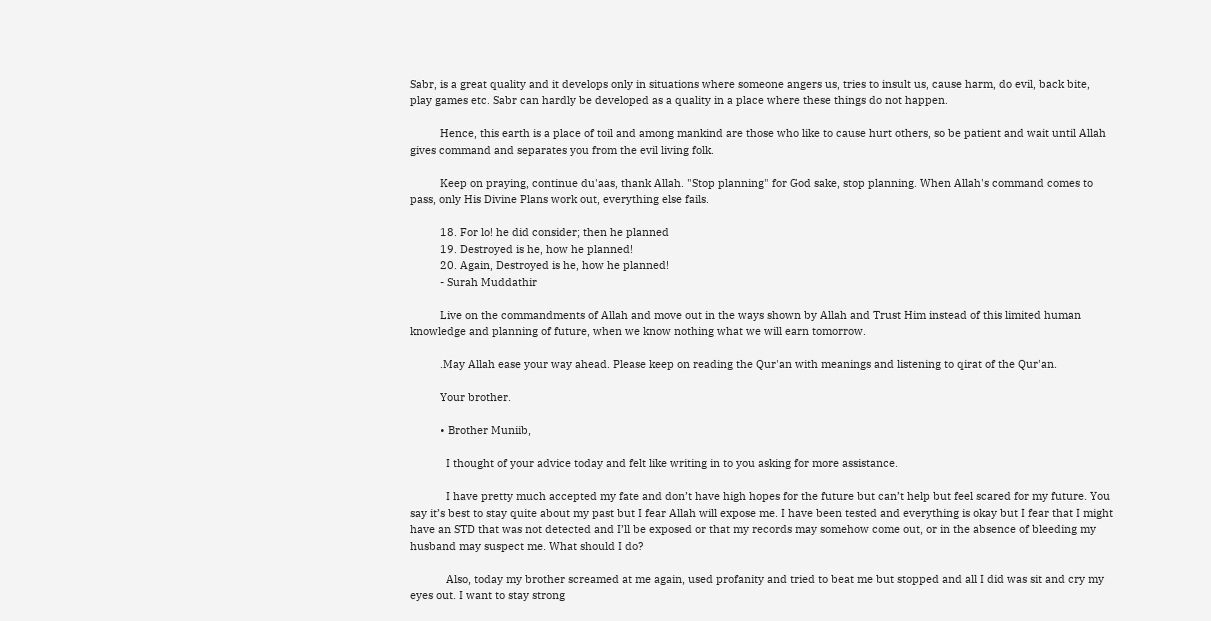Sabr, is a great quality and it develops only in situations where someone angers us, tries to insult us, cause harm, do evil, back bite, play games etc. Sabr can hardly be developed as a quality in a place where these things do not happen.

          Hence, this earth is a place of toil and among mankind are those who like to cause hurt others, so be patient and wait until Allah gives command and separates you from the evil living folk.

          Keep on praying, continue du'aas, thank Allah. "Stop planning" for God sake, stop planning. When Allah's command comes to pass, only His Divine Plans work out, everything else fails.

          18. For lo! he did consider; then he planned
          19. Destroyed is he, how he planned!
          20. Again, Destroyed is he, how he planned!
          - Surah Muddathir

          Live on the commandments of Allah and move out in the ways shown by Allah and Trust Him instead of this limited human knowledge and planning of future, when we know nothing what we will earn tomorrow.

          .May Allah ease your way ahead. Please keep on reading the Qur'an with meanings and listening to qirat of the Qur'an.

          Your brother.

          • Brother Muniib,

            I thought of your advice today and felt like writing in to you asking for more assistance.

            I have pretty much accepted my fate and don’t have high hopes for the future but can’t help but feel scared for my future. You say it’s best to stay quite about my past but I fear Allah will expose me. I have been tested and everything is okay but I fear that I might have an STD that was not detected and I’ll be exposed or that my records may somehow come out, or in the absence of bleeding my husband may suspect me. What should I do?

            Also, today my brother screamed at me again, used profanity and tried to beat me but stopped and all I did was sit and cry my eyes out. I want to stay strong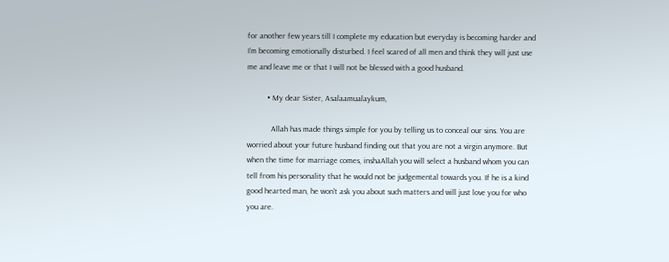for another few years till I complete my education but everyday is becoming harder and I’m becoming emotionally disturbed. I feel scared of all men and think they will just use me and leave me or that I will not be blessed with a good husband.

          • My dear Sister, Asalaamualaykum,

            Allah has made things simple for you by telling us to conceal our sins. You are worried about your future husband finding out that you are not a virgin anymore. But when the time for marriage comes, inshaAllah you will select a husband whom you can tell from his personality that he would not be judgemental towards you. If he is a kind good hearted man, he won't ask you about such matters and will just love you for who you are.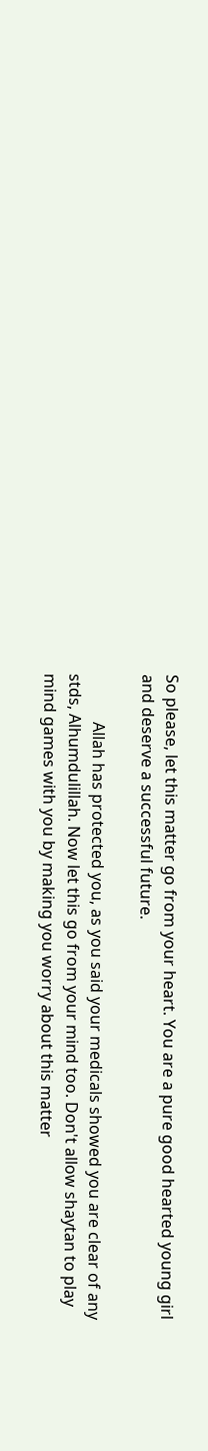So please, let this matter go from your heart. You are a pure good hearted young girl and deserve a successful future.

            Allah has protected you, as you said your medicals showed you are clear of any stds, Alhumdulillah. Now let this go from your mind too. Don't allow shaytan to play mind games with you by making you worry about this matter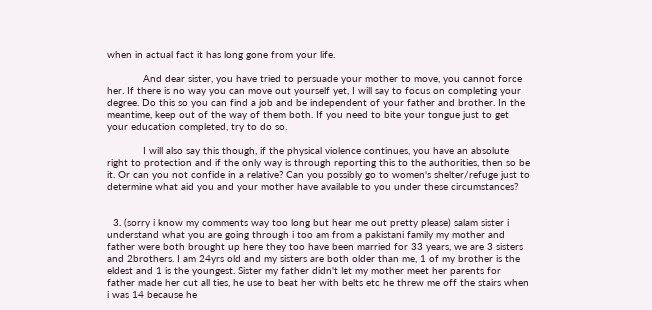when in actual fact it has long gone from your life.

            And dear sister, you have tried to persuade your mother to move, you cannot force her. If there is no way you can move out yourself yet, I will say to focus on completing your degree. Do this so you can find a job and be independent of your father and brother. In the meantime, keep out of the way of them both. If you need to bite your tongue just to get your education completed, try to do so.

            I will also say this though, if the physical violence continues, you have an absolute right to protection and if the only way is through reporting this to the authorities, then so be it. Or can you not confide in a relative? Can you possibly go to women's shelter/refuge just to determine what aid you and your mother have available to you under these circumstances?


  3. (sorry i know my comments way too long but hear me out pretty please) salam sister i understand what you are going through i too am from a pakistani family my mother and father were both brought up here they too have been married for 33 years, we are 3 sisters and 2brothers. I am 24yrs old and my sisters are both older than me, 1 of my brother is the eldest and 1 is the youngest. Sister my father didn't let my mother meet her parents for father made her cut all ties, he use to beat her with belts etc he threw me off the stairs when i was 14 because he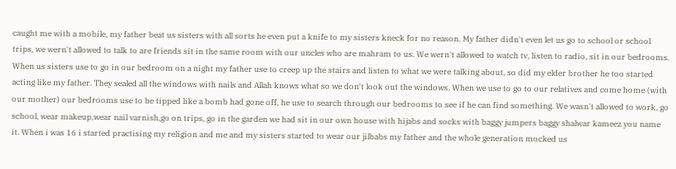caught me with a mobile, my father beat us sisters with all sorts he even put a knife to my sisters kneck for no reason. My father didn't even let us go to school or school trips, we wern't allowed to talk to are friends sit in the same room with our uncles who are mahram to us. We wern't allowed to watch tv, listen to radio, sit in our bedrooms. When us sisters use to go in our bedroom on a night my father use to creep up the stairs and listen to what we were talking about, so did my elder brother he too started acting like my father. They sealed all the windows with nails and Allah knows what so we don't look out the windows. When we use to go to our relatives and come home (with our mother) our bedrooms use to be tipped like a bomb had gone off, he use to search through our bedrooms to see if he can find something. We wasn't allowed to work, go school, wear makeup,wear nail varnish,go on trips, go in the garden we had sit in our own house with hijabs and socks with baggy jumpers baggy shalwar kameez you name it. When i was 16 i started practising my religion and me and my sisters started to wear our jilbabs my father and the whole generation mocked us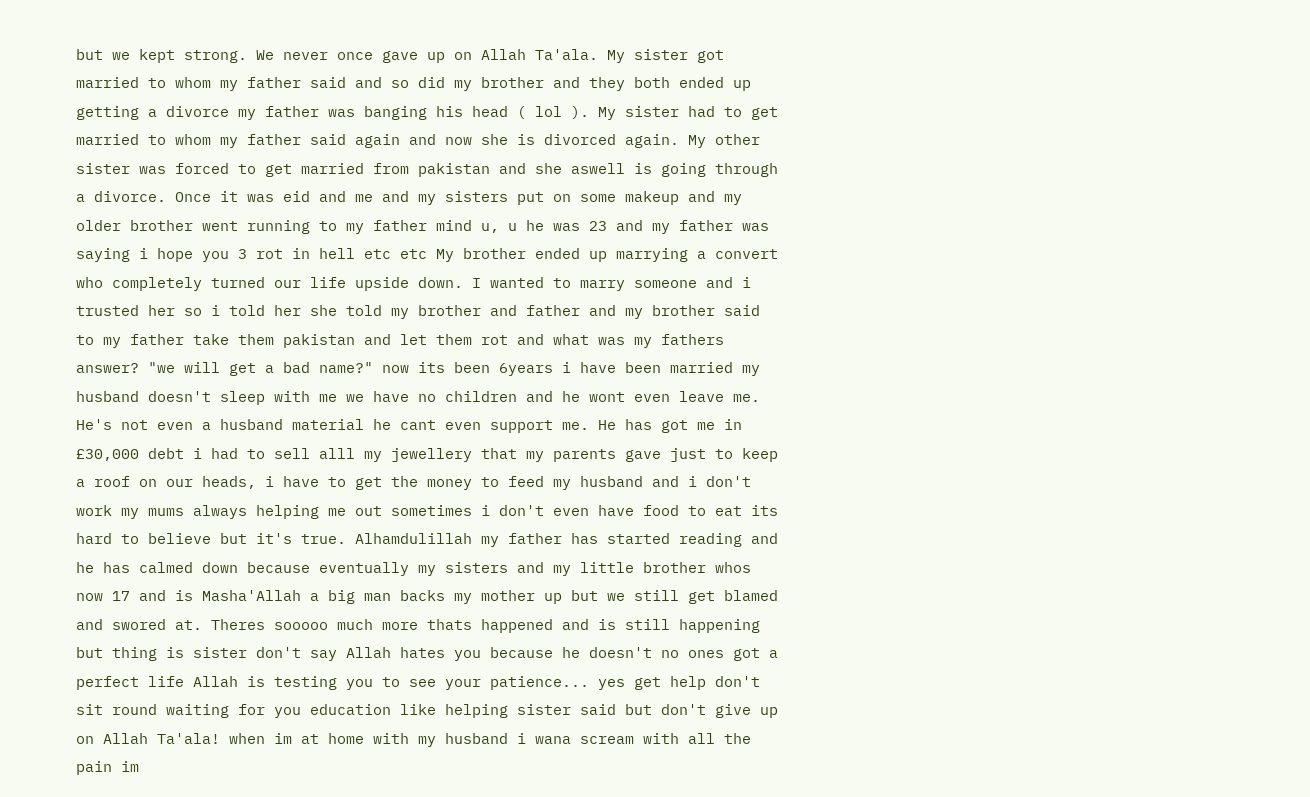but we kept strong. We never once gave up on Allah Ta'ala. My sister got married to whom my father said and so did my brother and they both ended up getting a divorce my father was banging his head ( lol ). My sister had to get married to whom my father said again and now she is divorced again. My other sister was forced to get married from pakistan and she aswell is going through a divorce. Once it was eid and me and my sisters put on some makeup and my older brother went running to my father mind u, u he was 23 and my father was saying i hope you 3 rot in hell etc etc My brother ended up marrying a convert who completely turned our life upside down. I wanted to marry someone and i trusted her so i told her she told my brother and father and my brother said to my father take them pakistan and let them rot and what was my fathers answer? "we will get a bad name?" now its been 6years i have been married my husband doesn't sleep with me we have no children and he wont even leave me. He's not even a husband material he cant even support me. He has got me in £30,000 debt i had to sell alll my jewellery that my parents gave just to keep a roof on our heads, i have to get the money to feed my husband and i don't work my mums always helping me out sometimes i don't even have food to eat its hard to believe but it's true. Alhamdulillah my father has started reading and he has calmed down because eventually my sisters and my little brother whos now 17 and is Masha'Allah a big man backs my mother up but we still get blamed and swored at. Theres sooooo much more thats happened and is still happening but thing is sister don't say Allah hates you because he doesn't no ones got a perfect life Allah is testing you to see your patience... yes get help don't sit round waiting for you education like helping sister said but don't give up on Allah Ta'ala! when im at home with my husband i wana scream with all the pain im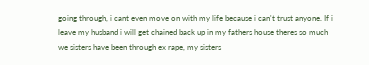going through, i cant even move on with my life because i can't trust anyone. If i leave my husband i will get chained back up in my fathers house theres so much we sisters have been through ex rape, my sisters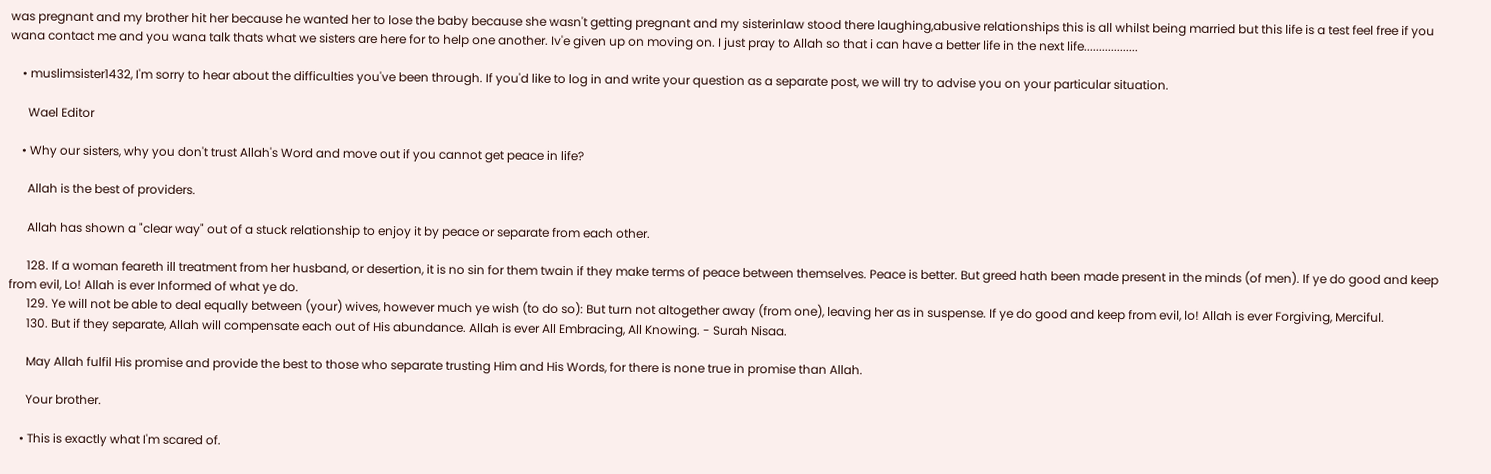was pregnant and my brother hit her because he wanted her to lose the baby because she wasn't getting pregnant and my sisterinlaw stood there laughing,abusive relationships this is all whilst being married but this life is a test feel free if you wana contact me and you wana talk thats what we sisters are here for to help one another. Iv'e given up on moving on. I just pray to Allah so that i can have a better life in the next life..................

    • muslimsister1432, I'm sorry to hear about the difficulties you've been through. If you'd like to log in and write your question as a separate post, we will try to advise you on your particular situation.

      Wael Editor

    • Why our sisters, why you don't trust Allah's Word and move out if you cannot get peace in life?

      Allah is the best of providers.

      Allah has shown a "clear way" out of a stuck relationship to enjoy it by peace or separate from each other.

      128. If a woman feareth ill treatment from her husband, or desertion, it is no sin for them twain if they make terms of peace between themselves. Peace is better. But greed hath been made present in the minds (of men). If ye do good and keep from evil, Lo! Allah is ever Informed of what ye do.
      129. Ye will not be able to deal equally between (your) wives, however much ye wish (to do so): But turn not altogether away (from one), leaving her as in suspense. If ye do good and keep from evil, lo! Allah is ever Forgiving, Merciful.
      130. But if they separate, Allah will compensate each out of His abundance. Allah is ever All Embracing, All Knowing. - Surah Nisaa.

      May Allah fulfil His promise and provide the best to those who separate trusting Him and His Words, for there is none true in promise than Allah.

      Your brother.

    • This is exactly what I'm scared of.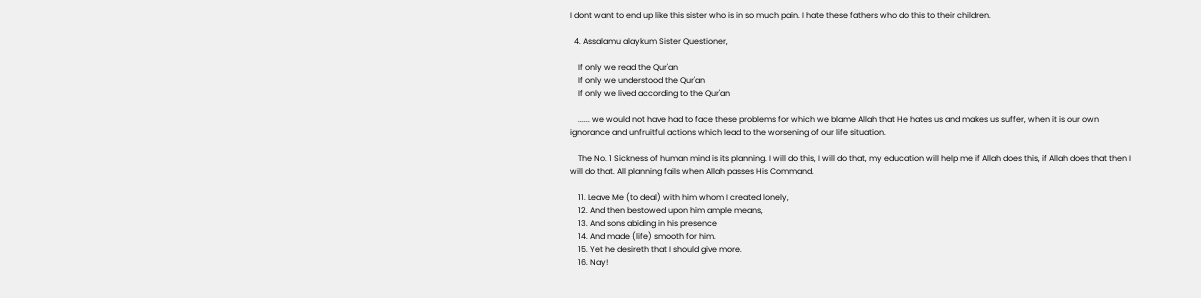I dont want to end up like this sister who is in so much pain. I hate these fathers who do this to their children.

  4. Assalamu alaykum Sister Questioner,

    If only we read the Qur'an
    If only we understood the Qur'an
    If only we lived according to the Qur'an

    ...... we would not have had to face these problems for which we blame Allah that He hates us and makes us suffer, when it is our own ignorance and unfruitful actions which lead to the worsening of our life situation.

    The No. 1 Sickness of human mind is its planning. I will do this, I will do that, my education will help me if Allah does this, if Allah does that then I will do that. All planning fails when Allah passes His Command.

    11. Leave Me (to deal) with him whom I created lonely,
    12. And then bestowed upon him ample means,
    13. And sons abiding in his presence
    14. And made (life) smooth for him.
    15. Yet he desireth that I should give more.
    16. Nay!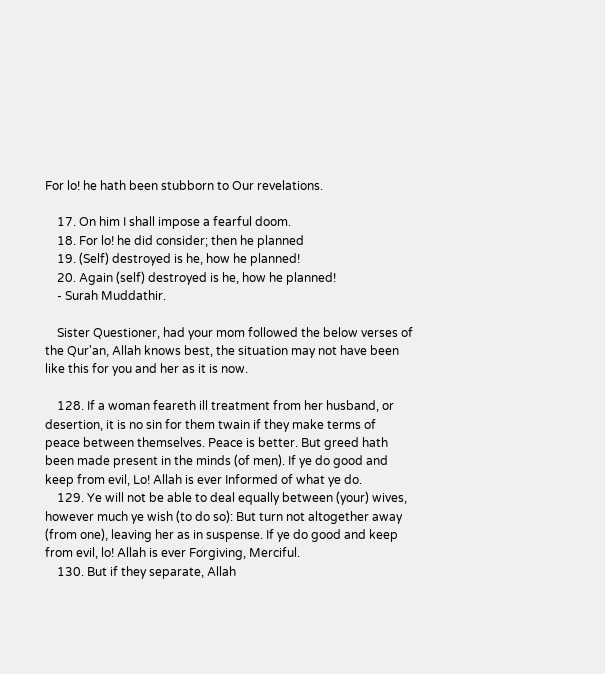For lo! he hath been stubborn to Our revelations.

    17. On him I shall impose a fearful doom.
    18. For lo! he did consider; then he planned
    19. (Self) destroyed is he, how he planned!
    20. Again (self) destroyed is he, how he planned!
    - Surah Muddathir.

    Sister Questioner, had your mom followed the below verses of the Qur'an, Allah knows best, the situation may not have been like this for you and her as it is now.

    128. If a woman feareth ill treatment from her husband, or desertion, it is no sin for them twain if they make terms of peace between themselves. Peace is better. But greed hath been made present in the minds (of men). If ye do good and keep from evil, Lo! Allah is ever Informed of what ye do.
    129. Ye will not be able to deal equally between (your) wives, however much ye wish (to do so): But turn not altogether away (from one), leaving her as in suspense. If ye do good and keep from evil, lo! Allah is ever Forgiving, Merciful.
    130. But if they separate, Allah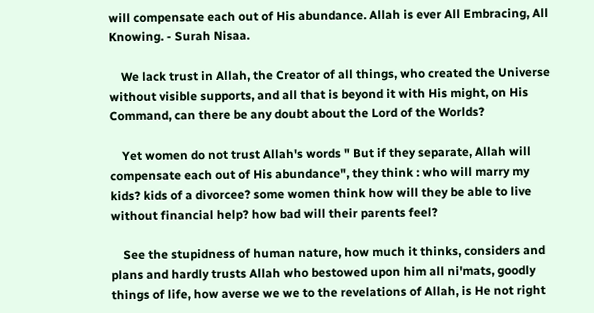will compensate each out of His abundance. Allah is ever All Embracing, All Knowing. - Surah Nisaa.

    We lack trust in Allah, the Creator of all things, who created the Universe without visible supports, and all that is beyond it with His might, on His Command, can there be any doubt about the Lord of the Worlds?

    Yet women do not trust Allah's words " But if they separate, Allah will compensate each out of His abundance", they think : who will marry my kids? kids of a divorcee? some women think how will they be able to live without financial help? how bad will their parents feel?

    See the stupidness of human nature, how much it thinks, considers and plans and hardly trusts Allah who bestowed upon him all ni'mats, goodly things of life, how averse we we to the revelations of Allah, is He not right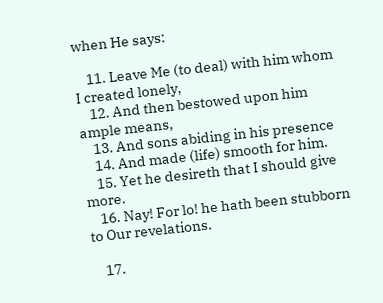when He says:

    11. Leave Me (to deal) with him whom I created lonely,
    12. And then bestowed upon him ample means,
    13. And sons abiding in his presence
    14. And made (life) smooth for him.
    15. Yet he desireth that I should give more.
    16. Nay! For lo! he hath been stubborn to Our revelations.

    17.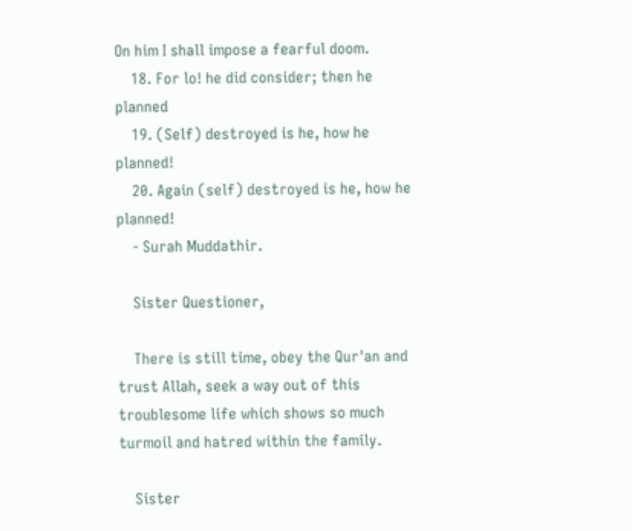On him I shall impose a fearful doom.
    18. For lo! he did consider; then he planned
    19. (Self) destroyed is he, how he planned!
    20. Again (self) destroyed is he, how he planned!
    - Surah Muddathir.

    Sister Questioner,

    There is still time, obey the Qur'an and trust Allah, seek a way out of this troublesome life which shows so much turmoil and hatred within the family.

    Sister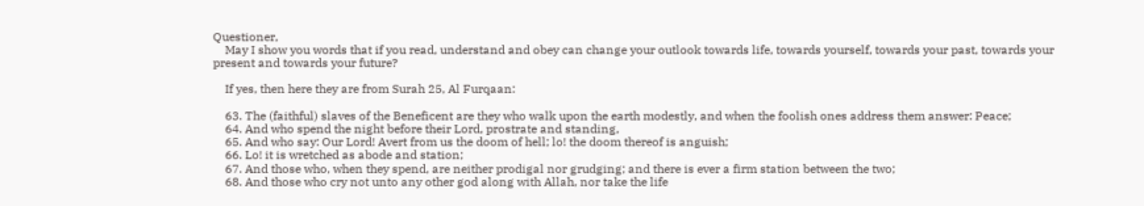Questioner,
    May I show you words that if you read, understand and obey can change your outlook towards life, towards yourself, towards your past, towards your present and towards your future?

    If yes, then here they are from Surah 25, Al Furqaan:

    63. The (faithful) slaves of the Beneficent are they who walk upon the earth modestly, and when the foolish ones address them answer: Peace;
    64. And who spend the night before their Lord, prostrate and standing,
    65. And who say: Our Lord! Avert from us the doom of hell; lo! the doom thereof is anguish;
    66. Lo! it is wretched as abode and station;
    67. And those who, when they spend, are neither prodigal nor grudging; and there is ever a firm station between the two;
    68. And those who cry not unto any other god along with Allah, nor take the life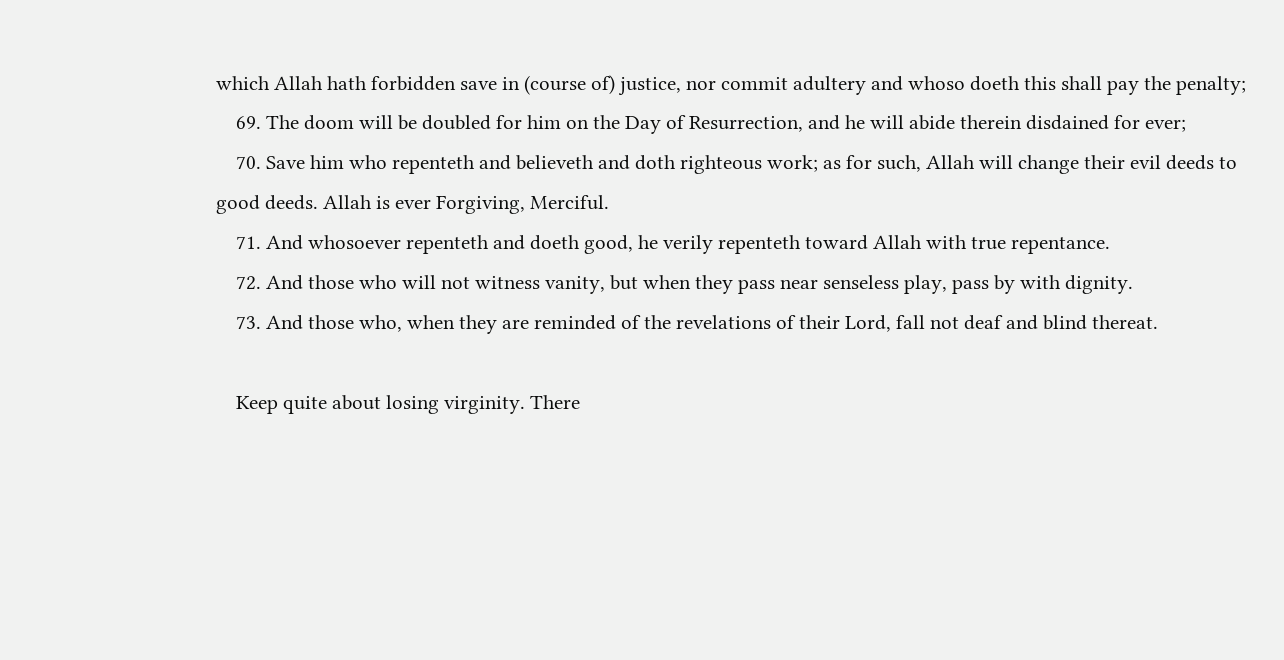which Allah hath forbidden save in (course of) justice, nor commit adultery and whoso doeth this shall pay the penalty;
    69. The doom will be doubled for him on the Day of Resurrection, and he will abide therein disdained for ever;
    70. Save him who repenteth and believeth and doth righteous work; as for such, Allah will change their evil deeds to good deeds. Allah is ever Forgiving, Merciful.
    71. And whosoever repenteth and doeth good, he verily repenteth toward Allah with true repentance.
    72. And those who will not witness vanity, but when they pass near senseless play, pass by with dignity.
    73. And those who, when they are reminded of the revelations of their Lord, fall not deaf and blind thereat.

    Keep quite about losing virginity. There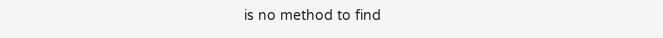is no method to find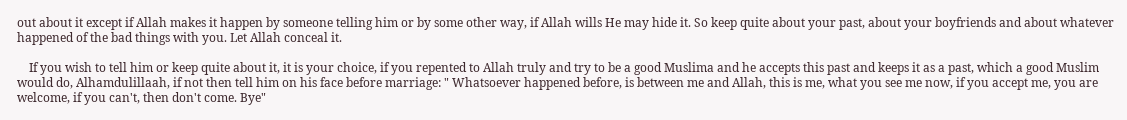out about it except if Allah makes it happen by someone telling him or by some other way, if Allah wills He may hide it. So keep quite about your past, about your boyfriends and about whatever happened of the bad things with you. Let Allah conceal it.

    If you wish to tell him or keep quite about it, it is your choice, if you repented to Allah truly and try to be a good Muslima and he accepts this past and keeps it as a past, which a good Muslim would do, Alhamdulillaah, if not then tell him on his face before marriage: " Whatsoever happened before, is between me and Allah, this is me, what you see me now, if you accept me, you are welcome, if you can't, then don't come. Bye"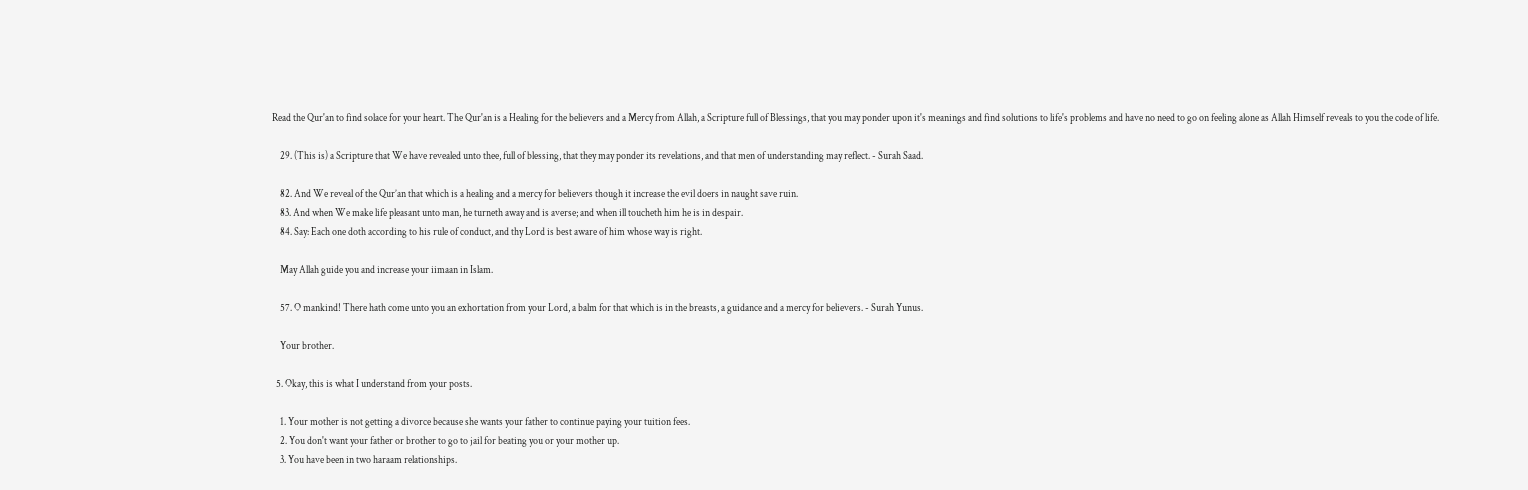Read the Qur'an to find solace for your heart. The Qur'an is a Healing for the believers and a Mercy from Allah, a Scripture full of Blessings, that you may ponder upon it's meanings and find solutions to life's problems and have no need to go on feeling alone as Allah Himself reveals to you the code of life.

    29. (This is) a Scripture that We have revealed unto thee, full of blessing, that they may ponder its revelations, and that men of understanding may reflect. - Surah Saad.

    82. And We reveal of the Qur’an that which is a healing and a mercy for believers though it increase the evil doers in naught save ruin.
    83. And when We make life pleasant unto man, he turneth away and is averse; and when ill toucheth him he is in despair.
    84. Say: Each one doth according to his rule of conduct, and thy Lord is best aware of him whose way is right.

    May Allah guide you and increase your iimaan in Islam.

    57. O mankind! There hath come unto you an exhortation from your Lord, a balm for that which is in the breasts, a guidance and a mercy for believers. - Surah Yunus.

    Your brother.

  5. Okay, this is what I understand from your posts.

    1. Your mother is not getting a divorce because she wants your father to continue paying your tuition fees.
    2. You don't want your father or brother to go to jail for beating you or your mother up.
    3. You have been in two haraam relationships.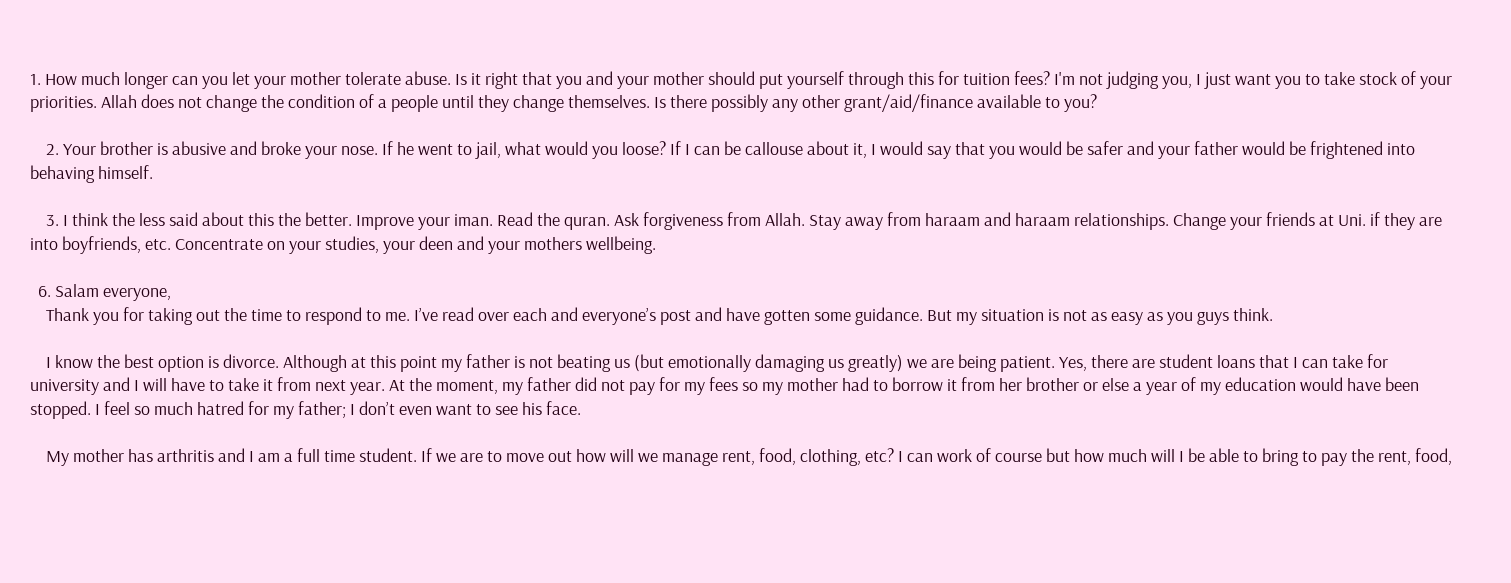1. How much longer can you let your mother tolerate abuse. Is it right that you and your mother should put yourself through this for tuition fees? I'm not judging you, I just want you to take stock of your priorities. Allah does not change the condition of a people until they change themselves. Is there possibly any other grant/aid/finance available to you?

    2. Your brother is abusive and broke your nose. If he went to jail, what would you loose? If I can be callouse about it, I would say that you would be safer and your father would be frightened into behaving himself.

    3. I think the less said about this the better. Improve your iman. Read the quran. Ask forgiveness from Allah. Stay away from haraam and haraam relationships. Change your friends at Uni. if they are into boyfriends, etc. Concentrate on your studies, your deen and your mothers wellbeing.

  6. Salam everyone,
    Thank you for taking out the time to respond to me. I’ve read over each and everyone’s post and have gotten some guidance. But my situation is not as easy as you guys think.

    I know the best option is divorce. Although at this point my father is not beating us (but emotionally damaging us greatly) we are being patient. Yes, there are student loans that I can take for university and I will have to take it from next year. At the moment, my father did not pay for my fees so my mother had to borrow it from her brother or else a year of my education would have been stopped. I feel so much hatred for my father; I don’t even want to see his face.

    My mother has arthritis and I am a full time student. If we are to move out how will we manage rent, food, clothing, etc? I can work of course but how much will I be able to bring to pay the rent, food,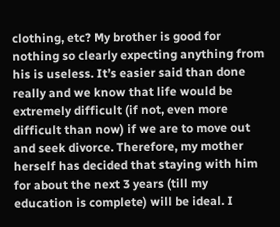clothing, etc? My brother is good for nothing so clearly expecting anything from his is useless. It’s easier said than done really and we know that life would be extremely difficult (if not, even more difficult than now) if we are to move out and seek divorce. Therefore, my mother herself has decided that staying with him for about the next 3 years (till my education is complete) will be ideal. I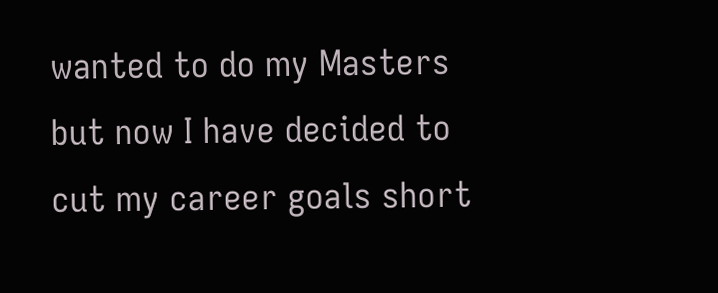wanted to do my Masters but now I have decided to cut my career goals short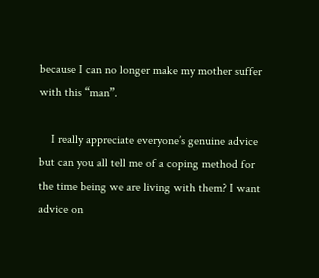because I can no longer make my mother suffer with this “man”.

    I really appreciate everyone’s genuine advice but can you all tell me of a coping method for the time being we are living with them? I want advice on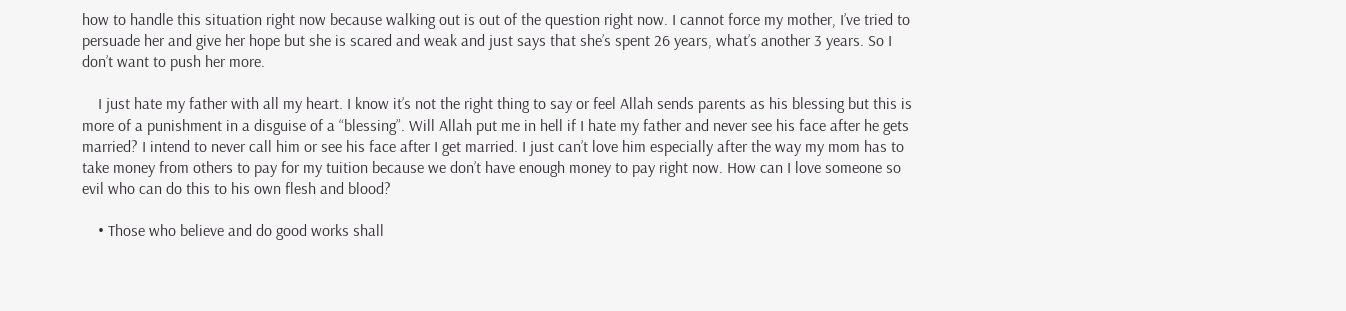how to handle this situation right now because walking out is out of the question right now. I cannot force my mother, I’ve tried to persuade her and give her hope but she is scared and weak and just says that she’s spent 26 years, what’s another 3 years. So I don’t want to push her more.

    I just hate my father with all my heart. I know it’s not the right thing to say or feel Allah sends parents as his blessing but this is more of a punishment in a disguise of a “blessing”. Will Allah put me in hell if I hate my father and never see his face after he gets married? I intend to never call him or see his face after I get married. I just can’t love him especially after the way my mom has to take money from others to pay for my tuition because we don’t have enough money to pay right now. How can I love someone so evil who can do this to his own flesh and blood?

    • Those who believe and do good works shall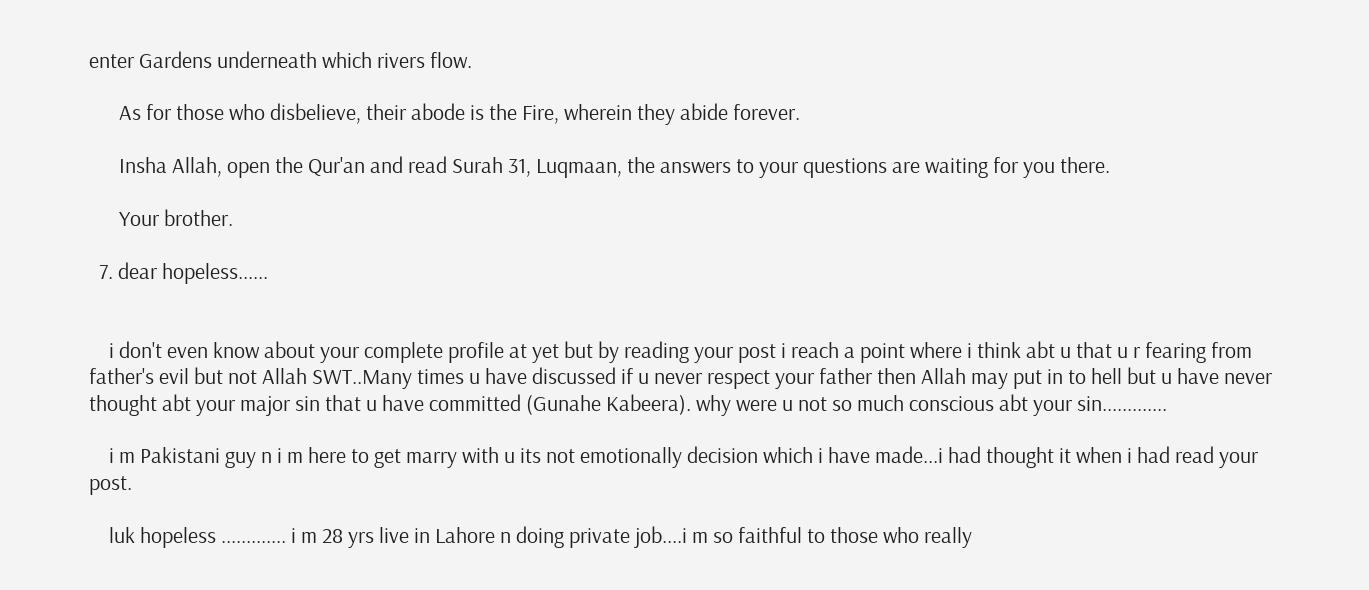enter Gardens underneath which rivers flow.

      As for those who disbelieve, their abode is the Fire, wherein they abide forever.

      Insha Allah, open the Qur'an and read Surah 31, Luqmaan, the answers to your questions are waiting for you there.

      Your brother.

  7. dear hopeless......


    i don't even know about your complete profile at yet but by reading your post i reach a point where i think abt u that u r fearing from father's evil but not Allah SWT..Many times u have discussed if u never respect your father then Allah may put in to hell but u have never thought abt your major sin that u have committed (Gunahe Kabeera). why were u not so much conscious abt your sin.............

    i m Pakistani guy n i m here to get marry with u its not emotionally decision which i have made...i had thought it when i had read your post.

    luk hopeless ............. i m 28 yrs live in Lahore n doing private job....i m so faithful to those who really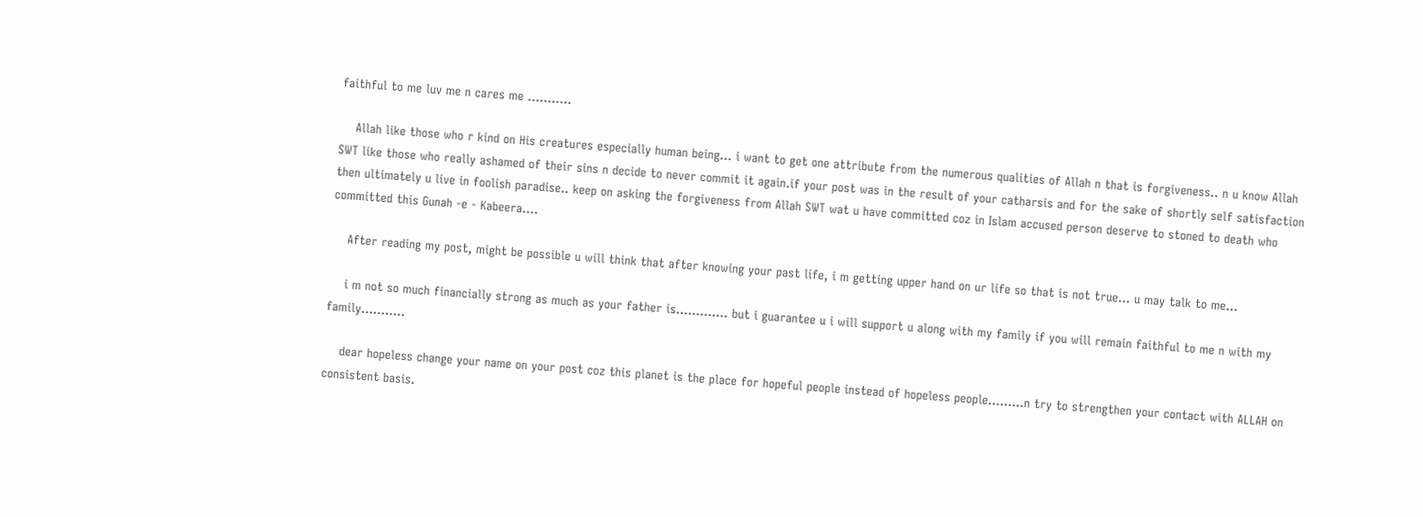faithful to me luv me n cares me ...........

    Allah like those who r kind on His creatures especially human being... i want to get one attribute from the numerous qualities of Allah n that is forgiveness.. n u know Allah SWT like those who really ashamed of their sins n decide to never commit it again.if your post was in the result of your catharsis and for the sake of shortly self satisfaction then ultimately u live in foolish paradise.. keep on asking the forgiveness from Allah SWT wat u have committed coz in Islam accused person deserve to stoned to death who committed this Gunah -e - Kabeera....

    After reading my post, might be possible u will think that after knowing your past life, i m getting upper hand on ur life so that is not true... u may talk to me...

    i m not so much financially strong as much as your father is............. but i guarantee u i will support u along with my family if you will remain faithful to me n with my family...........

    dear hopeless change your name on your post coz this planet is the place for hopeful people instead of hopeless people.........n try to strengthen your contact with ALLAH on consistent basis.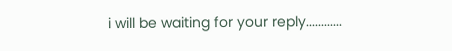i will be waiting for your reply............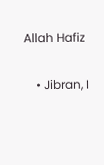Allah Hafiz

    • Jibran, I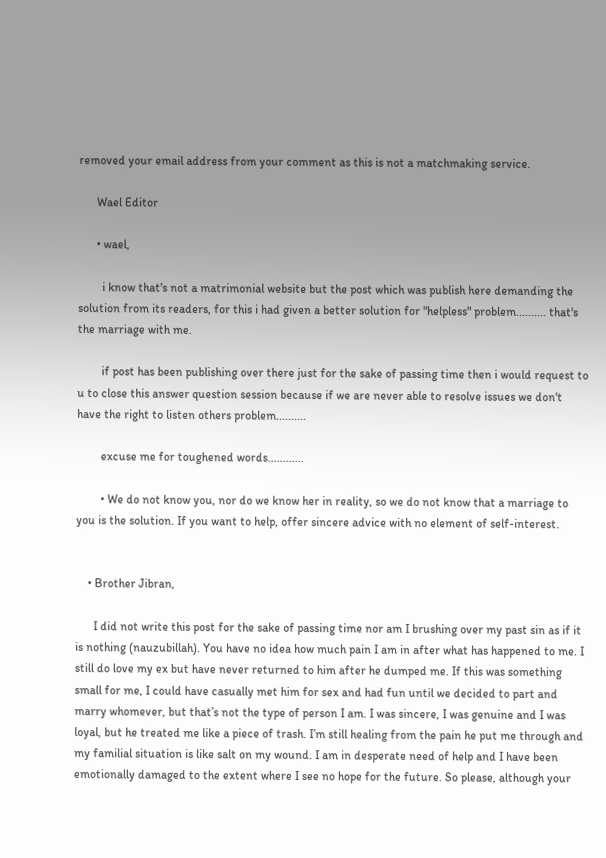removed your email address from your comment as this is not a matchmaking service.

      Wael Editor

      • wael,

        i know that's not a matrimonial website but the post which was publish here demanding the solution from its readers, for this i had given a better solution for "helpless" problem.......... that's the marriage with me.

        if post has been publishing over there just for the sake of passing time then i would request to u to close this answer question session because if we are never able to resolve issues we don't have the right to listen others problem..........

        excuse me for toughened words............

        • We do not know you, nor do we know her in reality, so we do not know that a marriage to you is the solution. If you want to help, offer sincere advice with no element of self-interest.


    • Brother Jibran,

      I did not write this post for the sake of passing time nor am I brushing over my past sin as if it is nothing (nauzubillah). You have no idea how much pain I am in after what has happened to me. I still do love my ex but have never returned to him after he dumped me. If this was something small for me, I could have casually met him for sex and had fun until we decided to part and marry whomever, but that’s not the type of person I am. I was sincere, I was genuine and I was loyal, but he treated me like a piece of trash. I’m still healing from the pain he put me through and my familial situation is like salt on my wound. I am in desperate need of help and I have been emotionally damaged to the extent where I see no hope for the future. So please, although your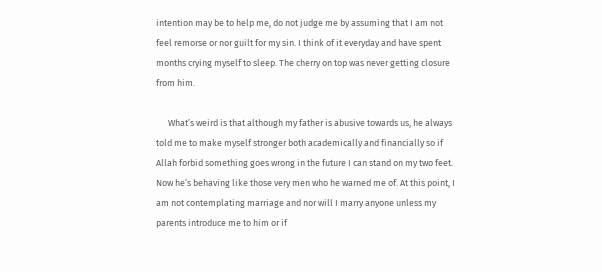intention may be to help me, do not judge me by assuming that I am not feel remorse or nor guilt for my sin. I think of it everyday and have spent months crying myself to sleep. The cherry on top was never getting closure from him.

      What’s weird is that although my father is abusive towards us, he always told me to make myself stronger both academically and financially so if Allah forbid something goes wrong in the future I can stand on my two feet. Now he’s behaving like those very men who he warned me of. At this point, I am not contemplating marriage and nor will I marry anyone unless my parents introduce me to him or if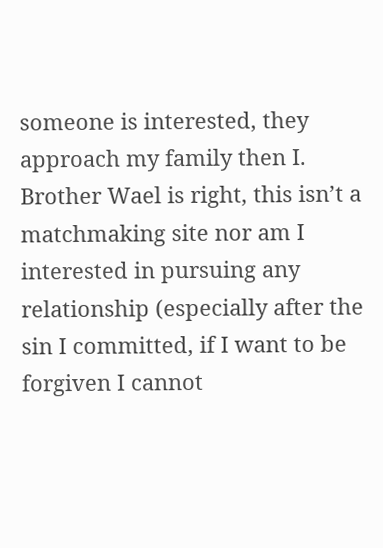someone is interested, they approach my family then I. Brother Wael is right, this isn’t a matchmaking site nor am I interested in pursuing any relationship (especially after the sin I committed, if I want to be forgiven I cannot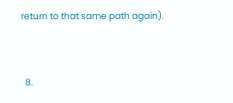return to that same path again).


  8.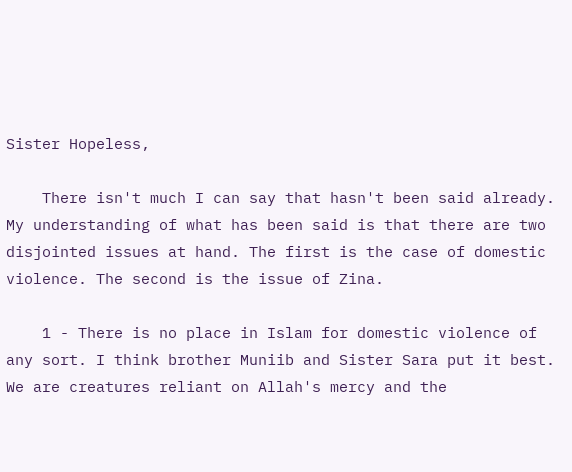Sister Hopeless,

    There isn't much I can say that hasn't been said already. My understanding of what has been said is that there are two disjointed issues at hand. The first is the case of domestic violence. The second is the issue of Zina.

    1 - There is no place in Islam for domestic violence of any sort. I think brother Muniib and Sister Sara put it best. We are creatures reliant on Allah's mercy and the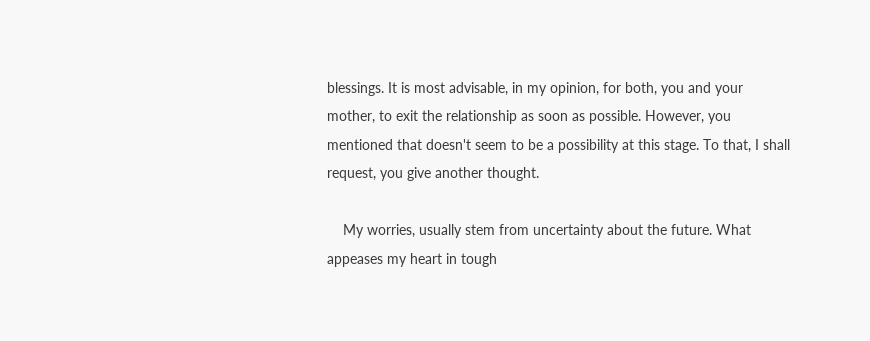blessings. It is most advisable, in my opinion, for both, you and your mother, to exit the relationship as soon as possible. However, you mentioned that doesn't seem to be a possibility at this stage. To that, I shall request, you give another thought.

    My worries, usually stem from uncertainty about the future. What appeases my heart in tough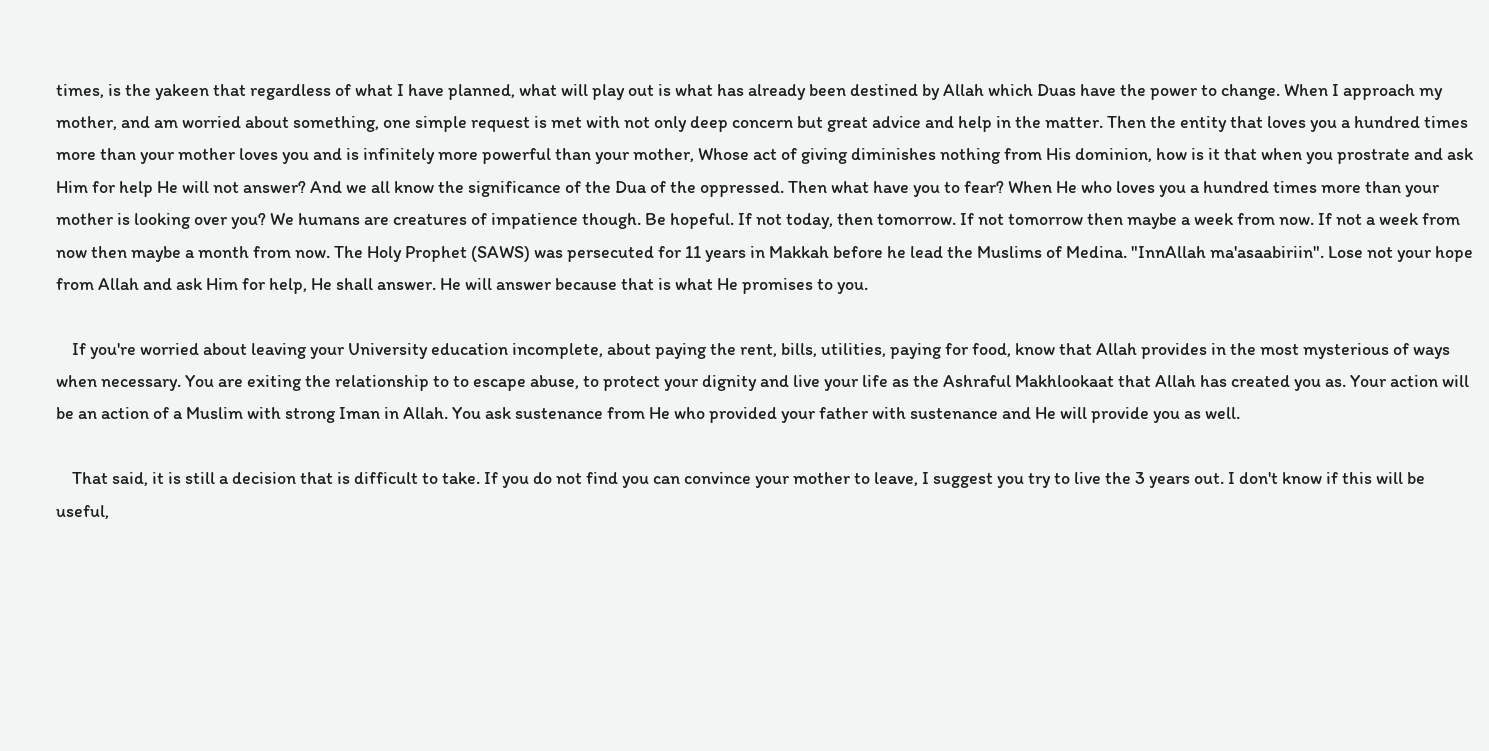times, is the yakeen that regardless of what I have planned, what will play out is what has already been destined by Allah which Duas have the power to change. When I approach my mother, and am worried about something, one simple request is met with not only deep concern but great advice and help in the matter. Then the entity that loves you a hundred times more than your mother loves you and is infinitely more powerful than your mother, Whose act of giving diminishes nothing from His dominion, how is it that when you prostrate and ask Him for help He will not answer? And we all know the significance of the Dua of the oppressed. Then what have you to fear? When He who loves you a hundred times more than your mother is looking over you? We humans are creatures of impatience though. Be hopeful. If not today, then tomorrow. If not tomorrow then maybe a week from now. If not a week from now then maybe a month from now. The Holy Prophet (SAWS) was persecuted for 11 years in Makkah before he lead the Muslims of Medina. "InnAllah ma'asaabiriin". Lose not your hope from Allah and ask Him for help, He shall answer. He will answer because that is what He promises to you.

    If you're worried about leaving your University education incomplete, about paying the rent, bills, utilities, paying for food, know that Allah provides in the most mysterious of ways when necessary. You are exiting the relationship to to escape abuse, to protect your dignity and live your life as the Ashraful Makhlookaat that Allah has created you as. Your action will be an action of a Muslim with strong Iman in Allah. You ask sustenance from He who provided your father with sustenance and He will provide you as well.

    That said, it is still a decision that is difficult to take. If you do not find you can convince your mother to leave, I suggest you try to live the 3 years out. I don't know if this will be useful,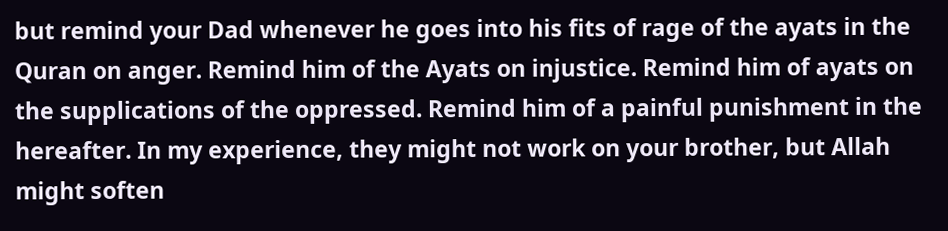but remind your Dad whenever he goes into his fits of rage of the ayats in the Quran on anger. Remind him of the Ayats on injustice. Remind him of ayats on the supplications of the oppressed. Remind him of a painful punishment in the hereafter. In my experience, they might not work on your brother, but Allah might soften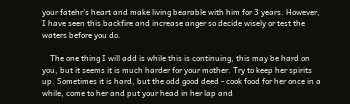your fatehr's heart and make living bearable with him for 3 years. However, I have seen this backfire and increase anger so decide wisely or test the waters before you do.

    The one thing I will add is while this is continuing, this may be hard on you, but it seems it is much harder for your mother. Try to keep her spirits up. Sometimes it is hard, but the odd good deed - cook food for her once in a while, come to her and put your head in her lap and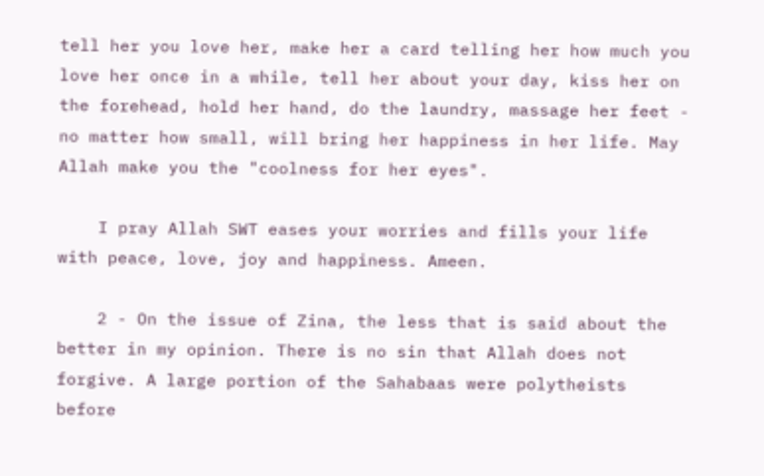tell her you love her, make her a card telling her how much you love her once in a while, tell her about your day, kiss her on the forehead, hold her hand, do the laundry, massage her feet - no matter how small, will bring her happiness in her life. May Allah make you the "coolness for her eyes".

    I pray Allah SWT eases your worries and fills your life with peace, love, joy and happiness. Ameen.

    2 - On the issue of Zina, the less that is said about the better in my opinion. There is no sin that Allah does not forgive. A large portion of the Sahabaas were polytheists before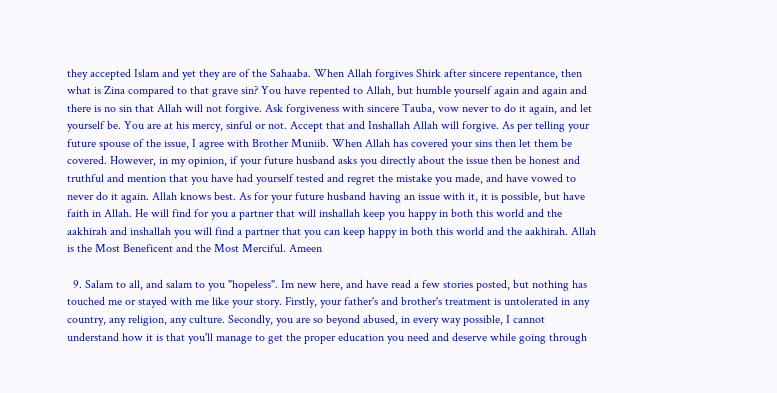they accepted Islam and yet they are of the Sahaaba. When Allah forgives Shirk after sincere repentance, then what is Zina compared to that grave sin? You have repented to Allah, but humble yourself again and again and there is no sin that Allah will not forgive. Ask forgiveness with sincere Tauba, vow never to do it again, and let yourself be. You are at his mercy, sinful or not. Accept that and Inshallah Allah will forgive. As per telling your future spouse of the issue, I agree with Brother Muniib. When Allah has covered your sins then let them be covered. However, in my opinion, if your future husband asks you directly about the issue then be honest and truthful and mention that you have had yourself tested and regret the mistake you made, and have vowed to never do it again. Allah knows best. As for your future husband having an issue with it, it is possible, but have faith in Allah. He will find for you a partner that will inshallah keep you happy in both this world and the aakhirah and inshallah you will find a partner that you can keep happy in both this world and the aakhirah. Allah is the Most Beneficent and the Most Merciful. Ameen

  9. Salam to all, and salam to you "hopeless". Im new here, and have read a few stories posted, but nothing has touched me or stayed with me like your story. Firstly, your father's and brother's treatment is untolerated in any country, any religion, any culture. Secondly, you are so beyond abused, in every way possible, I cannot understand how it is that you'll manage to get the proper education you need and deserve while going through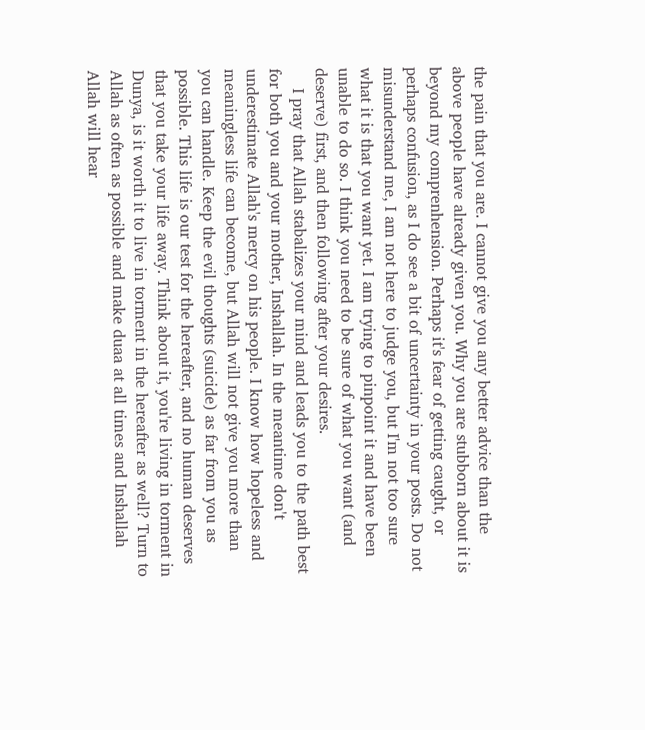the pain that you are. I cannot give you any better advice than the above people have already given you. Why you are stubborn about it is beyond my comprenhension. Perhaps it's fear of getting caught, or perhaps confusion, as I do see a bit of uncertainty in your posts. Do not misunderstand me, I am not here to judge you, but I'm not too sure what it is that you want yet. I am trying to pinpoint it and have been unable to do so. I think you need to be sure of what you want (and deserve) first, and then following after your desires.
    I pray that Allah stabalizes your mind and leads you to the path best for both you and your mother, Inshallah. In the meantime don't underestimate Allah's mercy on his people. I know how hopeless and meaningless life can become, but Allah will not give you more than you can handle. Keep the evil thoughts (suicide) as far from you as possible. This life is our test for the hereafter, and no human deserves that you take your life away. Think about it, you're living in torment in Dunya, is it worth it to live in torment in the hereafter as well? Turn to Allah as often as possible and make duaa at all times and Inshallah Allah will hear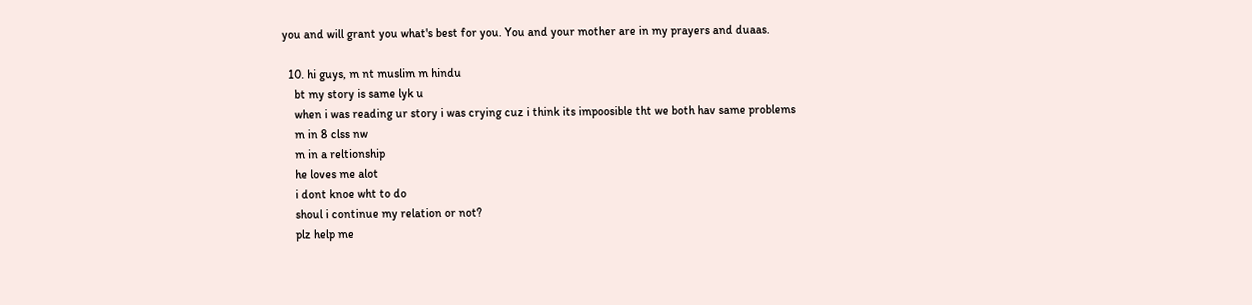you and will grant you what's best for you. You and your mother are in my prayers and duaas.

  10. hi guys, m nt muslim m hindu
    bt my story is same lyk u
    when i was reading ur story i was crying cuz i think its impoosible tht we both hav same problems
    m in 8 clss nw
    m in a reltionship
    he loves me alot
    i dont knoe wht to do
    shoul i continue my relation or not?
    plz help me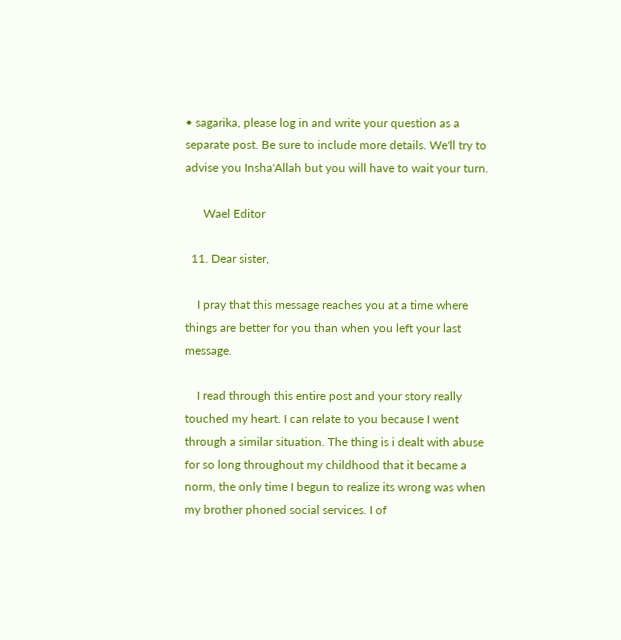• sagarika, please log in and write your question as a separate post. Be sure to include more details. We'll try to advise you Insha'Allah but you will have to wait your turn.

      Wael Editor

  11. Dear sister,

    I pray that this message reaches you at a time where things are better for you than when you left your last message.

    I read through this entire post and your story really touched my heart. I can relate to you because I went through a similar situation. The thing is i dealt with abuse for so long throughout my childhood that it became a norm, the only time I begun to realize its wrong was when my brother phoned social services. I of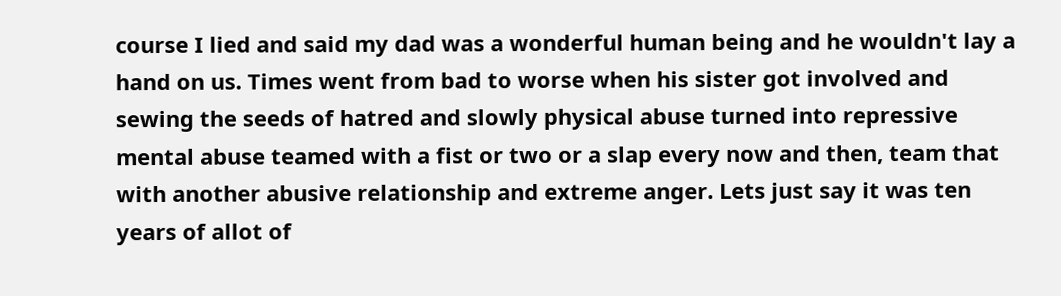course I lied and said my dad was a wonderful human being and he wouldn't lay a hand on us. Times went from bad to worse when his sister got involved and sewing the seeds of hatred and slowly physical abuse turned into repressive mental abuse teamed with a fist or two or a slap every now and then, team that with another abusive relationship and extreme anger. Lets just say it was ten years of allot of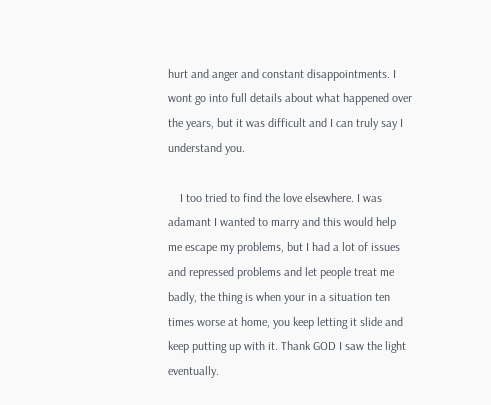hurt and anger and constant disappointments. I wont go into full details about what happened over the years, but it was difficult and I can truly say I understand you.

    I too tried to find the love elsewhere. I was adamant I wanted to marry and this would help me escape my problems, but I had a lot of issues and repressed problems and let people treat me badly, the thing is when your in a situation ten times worse at home, you keep letting it slide and keep putting up with it. Thank GOD I saw the light eventually.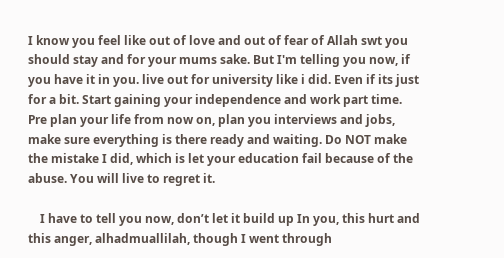I know you feel like out of love and out of fear of Allah swt you should stay and for your mums sake. But I'm telling you now, if you have it in you. live out for university like i did. Even if its just for a bit. Start gaining your independence and work part time. Pre plan your life from now on, plan you interviews and jobs, make sure everything is there ready and waiting. Do NOT make the mistake I did, which is let your education fail because of the abuse. You will live to regret it.

    I have to tell you now, don’t let it build up In you, this hurt and this anger, alhadmuallilah, though I went through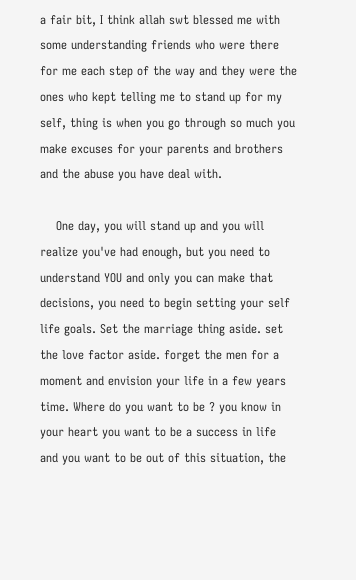a fair bit, I think allah swt blessed me with some understanding friends who were there for me each step of the way and they were the ones who kept telling me to stand up for my self, thing is when you go through so much you make excuses for your parents and brothers and the abuse you have deal with.

    One day, you will stand up and you will realize you've had enough, but you need to understand YOU and only you can make that decisions, you need to begin setting your self life goals. Set the marriage thing aside. set the love factor aside. forget the men for a moment and envision your life in a few years time. Where do you want to be ? you know in your heart you want to be a success in life and you want to be out of this situation, the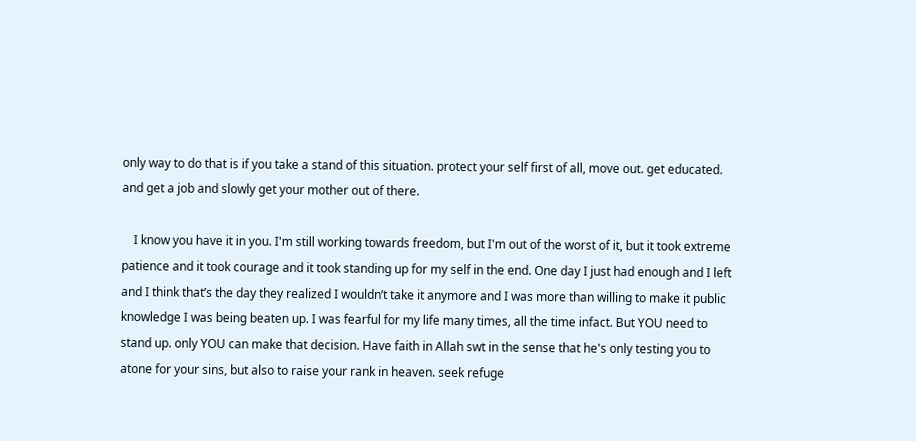only way to do that is if you take a stand of this situation. protect your self first of all, move out. get educated. and get a job and slowly get your mother out of there.

    I know you have it in you. I'm still working towards freedom, but I'm out of the worst of it, but it took extreme patience and it took courage and it took standing up for my self in the end. One day I just had enough and I left and I think that’s the day they realized I wouldn’t take it anymore and I was more than willing to make it public knowledge I was being beaten up. I was fearful for my life many times, all the time infact. But YOU need to stand up. only YOU can make that decision. Have faith in Allah swt in the sense that he's only testing you to atone for your sins, but also to raise your rank in heaven. seek refuge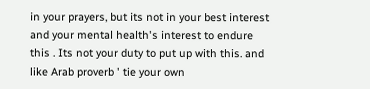in your prayers, but its not in your best interest and your mental health's interest to endure this . Its not your duty to put up with this. and like Arab proverb ' tie your own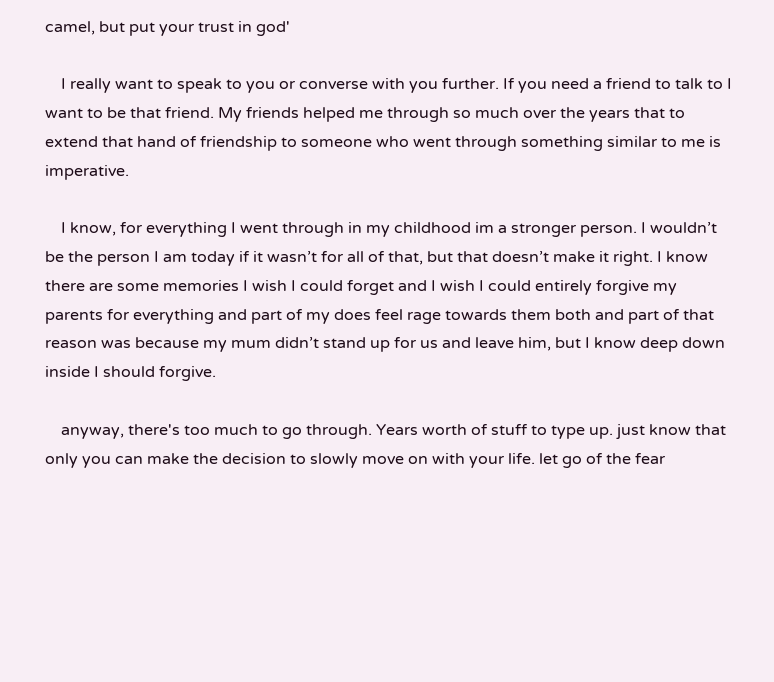camel, but put your trust in god'

    I really want to speak to you or converse with you further. If you need a friend to talk to I want to be that friend. My friends helped me through so much over the years that to extend that hand of friendship to someone who went through something similar to me is imperative.

    I know, for everything I went through in my childhood im a stronger person. I wouldn’t be the person I am today if it wasn’t for all of that, but that doesn’t make it right. I know there are some memories I wish I could forget and I wish I could entirely forgive my parents for everything and part of my does feel rage towards them both and part of that reason was because my mum didn’t stand up for us and leave him, but I know deep down inside I should forgive.

    anyway, there's too much to go through. Years worth of stuff to type up. just know that only you can make the decision to slowly move on with your life. let go of the fear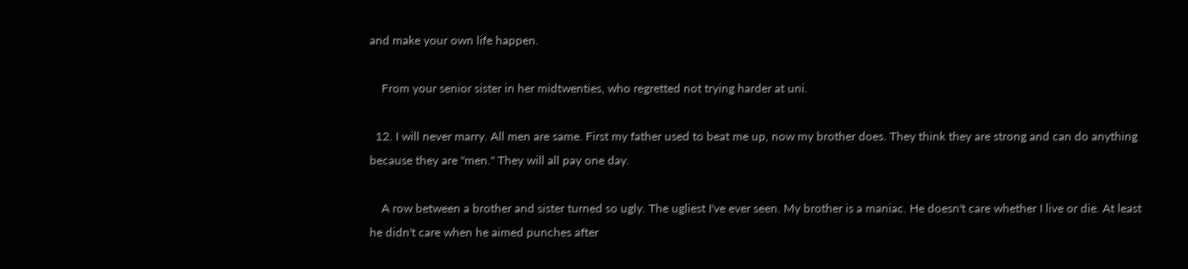and make your own life happen.

    From your senior sister in her midtwenties, who regretted not trying harder at uni.

  12. I will never marry. All men are same. First my father used to beat me up, now my brother does. They think they are strong and can do anything because they are "men." They will all pay one day.

    A row between a brother and sister turned so ugly. The ugliest I've ever seen. My brother is a maniac. He doesn't care whether I live or die. At least he didn't care when he aimed punches after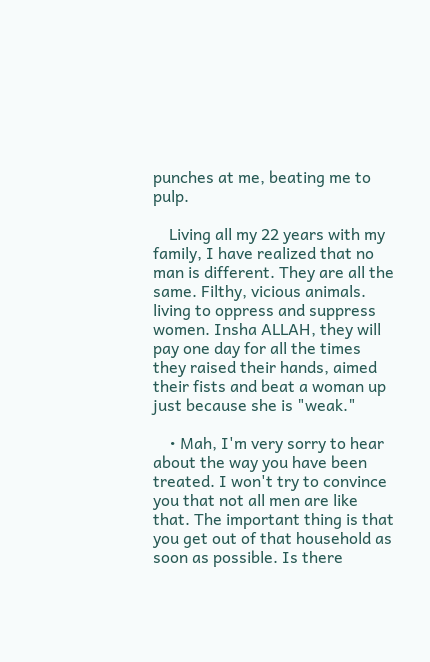punches at me, beating me to pulp.

    Living all my 22 years with my family, I have realized that no man is different. They are all the same. Filthy, vicious animals. living to oppress and suppress women. Insha ALLAH, they will pay one day for all the times they raised their hands, aimed their fists and beat a woman up just because she is "weak."

    • Mah, I'm very sorry to hear about the way you have been treated. I won't try to convince you that not all men are like that. The important thing is that you get out of that household as soon as possible. Is there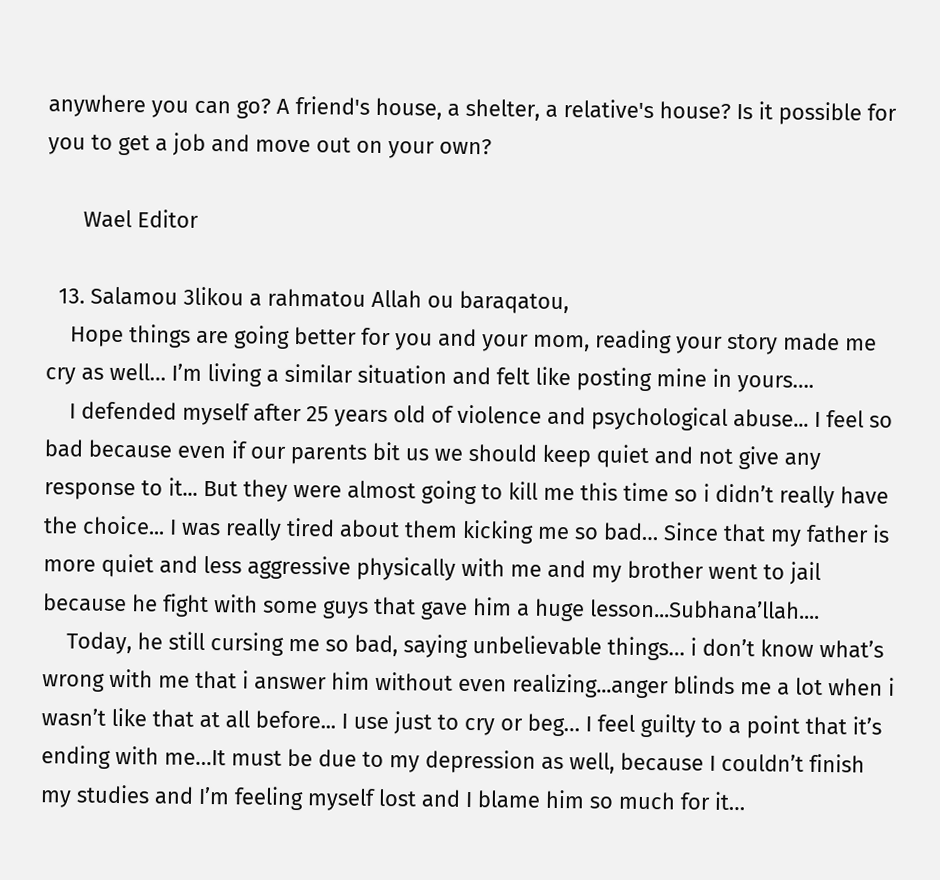anywhere you can go? A friend's house, a shelter, a relative's house? Is it possible for you to get a job and move out on your own?

      Wael Editor

  13. Salamou 3likou a rahmatou Allah ou baraqatou,
    Hope things are going better for you and your mom, reading your story made me cry as well… I’m living a similar situation and felt like posting mine in yours….
    I defended myself after 25 years old of violence and psychological abuse... I feel so bad because even if our parents bit us we should keep quiet and not give any response to it... But they were almost going to kill me this time so i didn’t really have the choice... I was really tired about them kicking me so bad… Since that my father is more quiet and less aggressive physically with me and my brother went to jail because he fight with some guys that gave him a huge lesson...Subhana’llah....
    Today, he still cursing me so bad, saying unbelievable things… i don’t know what’s wrong with me that i answer him without even realizing...anger blinds me a lot when i wasn’t like that at all before... I use just to cry or beg… I feel guilty to a point that it’s ending with me…It must be due to my depression as well, because I couldn’t finish my studies and I’m feeling myself lost and I blame him so much for it…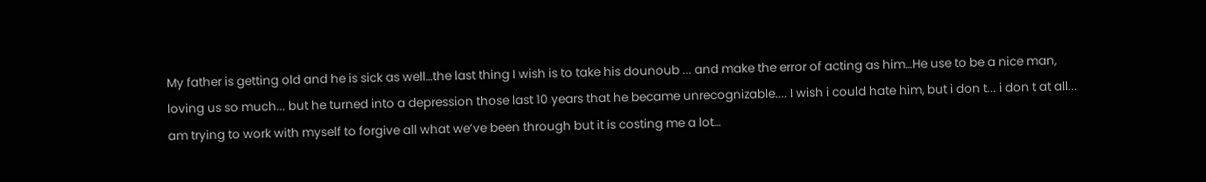My father is getting old and he is sick as well…the last thing I wish is to take his dounoub ... and make the error of acting as him…He use to be a nice man, loving us so much... but he turned into a depression those last 10 years that he became unrecognizable.... I wish i could hate him, but i don t... i don t at all... am trying to work with myself to forgive all what we’ve been through but it is costing me a lot…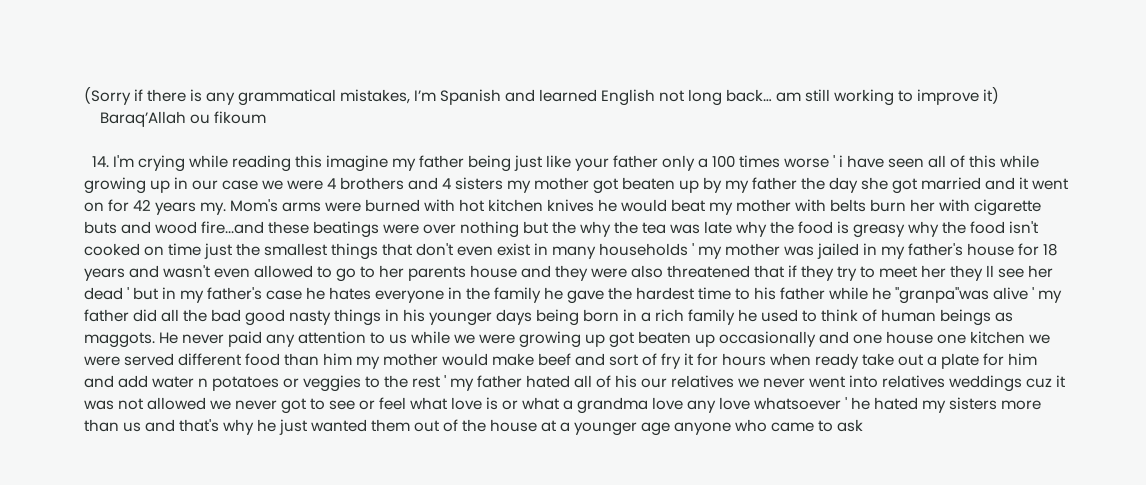(Sorry if there is any grammatical mistakes, I’m Spanish and learned English not long back… am still working to improve it)
    Baraq’Allah ou fikoum

  14. I'm crying while reading this imagine my father being just like your father only a 100 times worse ' i have seen all of this while growing up in our case we were 4 brothers and 4 sisters my mother got beaten up by my father the day she got married and it went on for 42 years my. Mom's arms were burned with hot kitchen knives he would beat my mother with belts burn her with cigarette buts and wood fire...and these beatings were over nothing but the why the tea was late why the food is greasy why the food isn't cooked on time just the smallest things that don't even exist in many households ' my mother was jailed in my father's house for 18 years and wasn't even allowed to go to her parents house and they were also threatened that if they try to meet her they ll see her dead ' but in my father's case he hates everyone in the family he gave the hardest time to his father while he "granpa"was alive ' my father did all the bad good nasty things in his younger days being born in a rich family he used to think of human beings as maggots. He never paid any attention to us while we were growing up got beaten up occasionally and one house one kitchen we were served different food than him my mother would make beef and sort of fry it for hours when ready take out a plate for him and add water n potatoes or veggies to the rest ' my father hated all of his our relatives we never went into relatives weddings cuz it was not allowed we never got to see or feel what love is or what a grandma love any love whatsoever ' he hated my sisters more than us and that's why he just wanted them out of the house at a younger age anyone who came to ask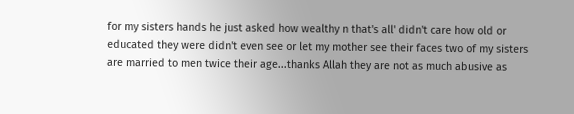for my sisters hands he just asked how wealthy n that's all' didn't care how old or educated they were didn't even see or let my mother see their faces two of my sisters are married to men twice their age...thanks Allah they are not as much abusive as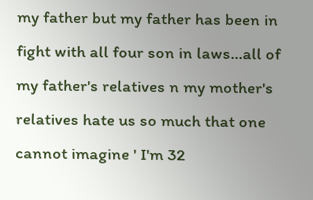my father but my father has been in fight with all four son in laws...all of my father's relatives n my mother's relatives hate us so much that one cannot imagine ' I'm 32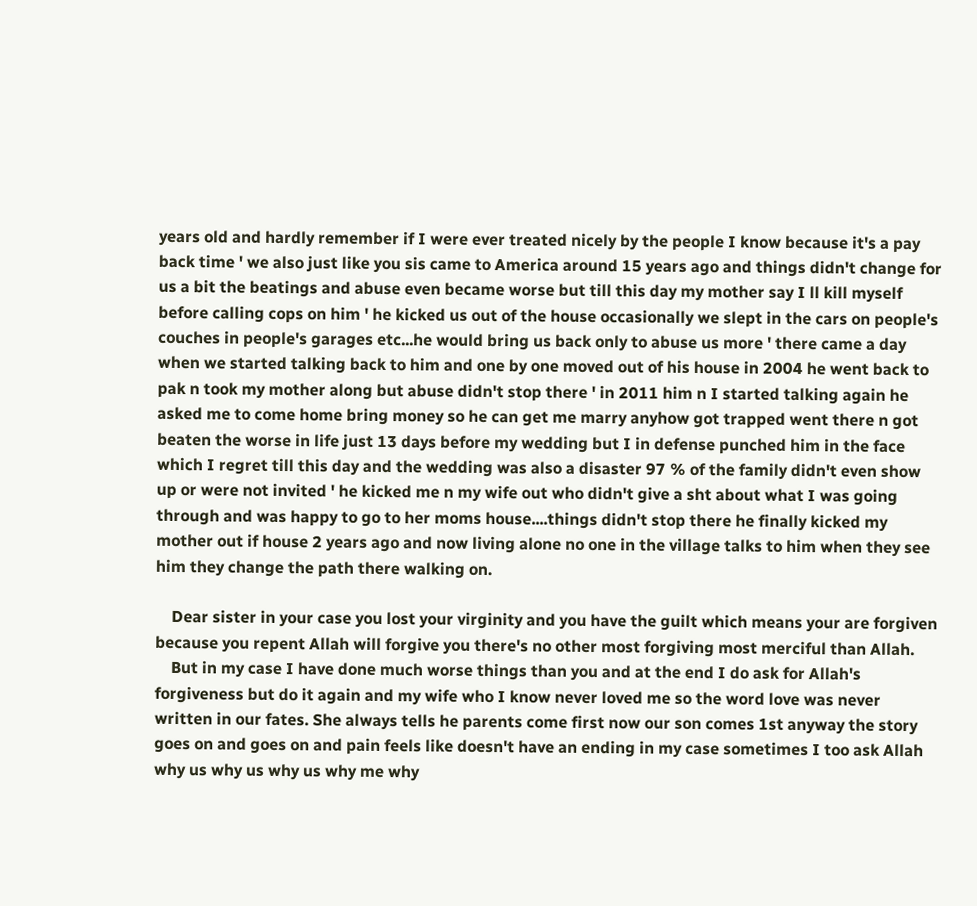years old and hardly remember if I were ever treated nicely by the people I know because it's a pay back time ' we also just like you sis came to America around 15 years ago and things didn't change for us a bit the beatings and abuse even became worse but till this day my mother say I ll kill myself before calling cops on him ' he kicked us out of the house occasionally we slept in the cars on people's couches in people's garages etc...he would bring us back only to abuse us more ' there came a day when we started talking back to him and one by one moved out of his house in 2004 he went back to pak n took my mother along but abuse didn't stop there ' in 2011 him n I started talking again he asked me to come home bring money so he can get me marry anyhow got trapped went there n got beaten the worse in life just 13 days before my wedding but I in defense punched him in the face which I regret till this day and the wedding was also a disaster 97 % of the family didn't even show up or were not invited ' he kicked me n my wife out who didn't give a sht about what I was going through and was happy to go to her moms house....things didn't stop there he finally kicked my mother out if house 2 years ago and now living alone no one in the village talks to him when they see him they change the path there walking on.

    Dear sister in your case you lost your virginity and you have the guilt which means your are forgiven because you repent Allah will forgive you there's no other most forgiving most merciful than Allah.
    But in my case I have done much worse things than you and at the end I do ask for Allah's forgiveness but do it again and my wife who I know never loved me so the word love was never written in our fates. She always tells he parents come first now our son comes 1st anyway the story goes on and goes on and pain feels like doesn't have an ending in my case sometimes I too ask Allah why us why us why us why me why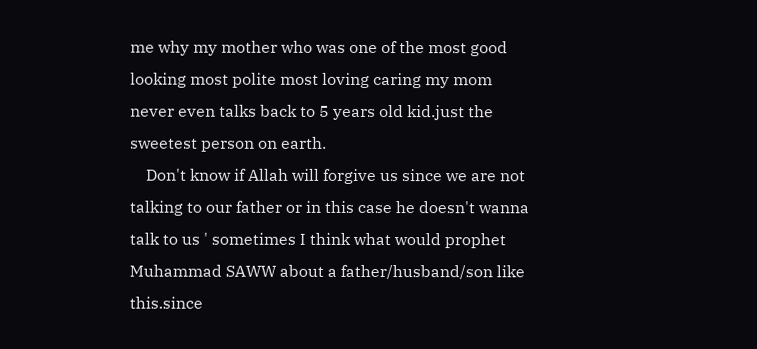me why my mother who was one of the most good looking most polite most loving caring my mom never even talks back to 5 years old kid.just the sweetest person on earth.
    Don't know if Allah will forgive us since we are not talking to our father or in this case he doesn't wanna talk to us ' sometimes I think what would prophet Muhammad SAWW about a father/husband/son like this.since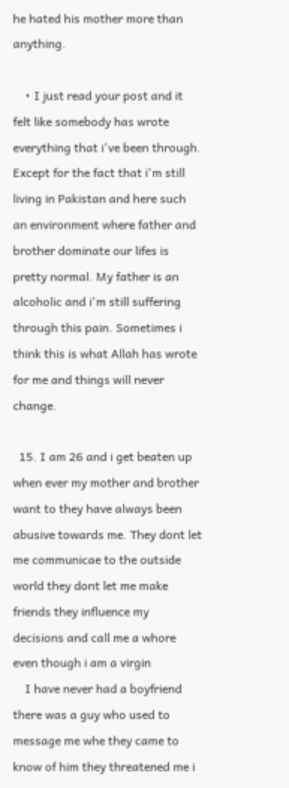he hated his mother more than anything.

    • I just read your post and it felt like somebody has wrote everything that i've been through. Except for the fact that i'm still living in Pakistan and here such an environment where father and brother dominate our lifes is pretty normal. My father is an alcoholic and i'm still suffering through this pain. Sometimes i think this is what Allah has wrote for me and things will never change.

  15. I am 26 and i get beaten up when ever my mother and brother want to they have always been abusive towards me. They dont let me communicae to the outside world they dont let me make friends they influence my decisions and call me a whore even though i am a virgin
    I have never had a boyfriend there was a guy who used to message me whe they came to know of him they threatened me i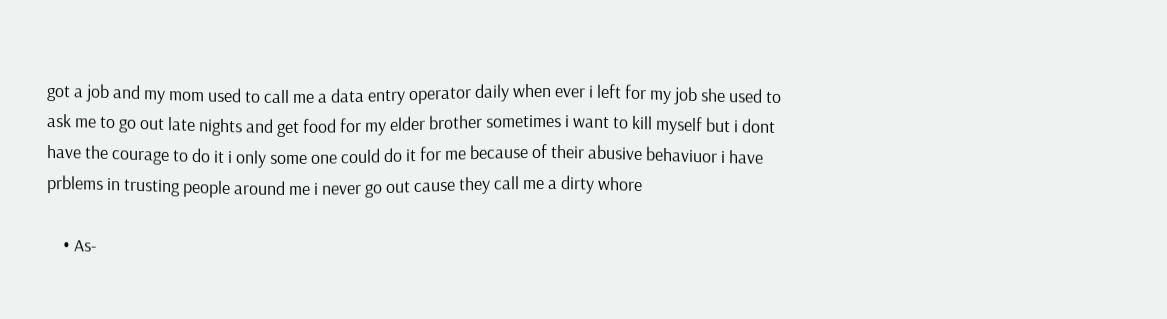got a job and my mom used to call me a data entry operator daily when ever i left for my job she used to ask me to go out late nights and get food for my elder brother sometimes i want to kill myself but i dont have the courage to do it i only some one could do it for me because of their abusive behaviuor i have prblems in trusting people around me i never go out cause they call me a dirty whore

    • As-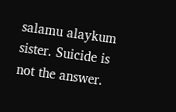salamu alaykum sister. Suicide is not the answer.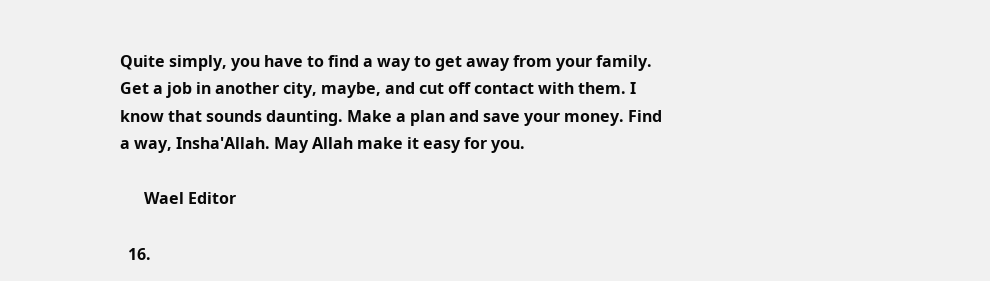Quite simply, you have to find a way to get away from your family. Get a job in another city, maybe, and cut off contact with them. I know that sounds daunting. Make a plan and save your money. Find a way, Insha'Allah. May Allah make it easy for you.

      Wael Editor

  16.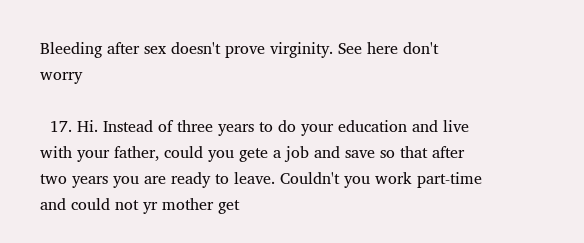Bleeding after sex doesn't prove virginity. See here don't worry

  17. Hi. Instead of three years to do your education and live with your father, could you gete a job and save so that after two years you are ready to leave. Couldn't you work part-time and could not yr mother get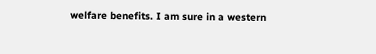welfare benefits. I am sure in a western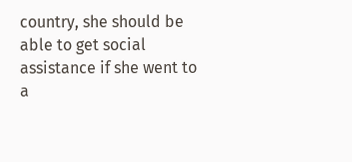country, she should be able to get social assistance if she went to a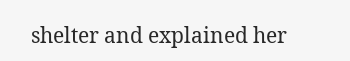shelter and explained her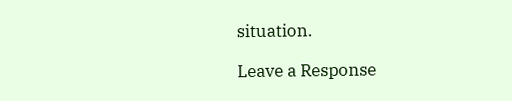situation.

Leave a Response